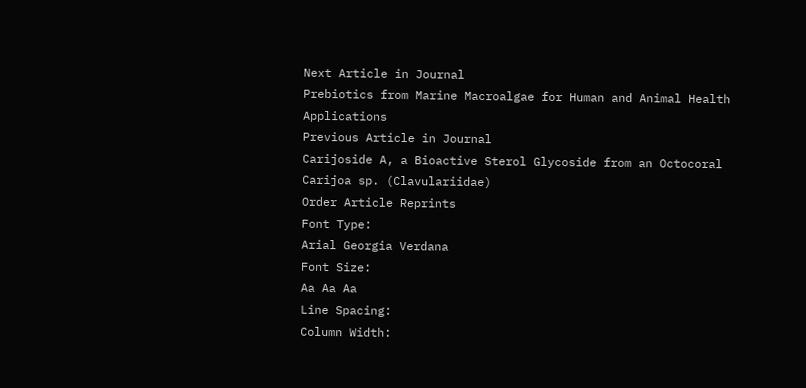Next Article in Journal
Prebiotics from Marine Macroalgae for Human and Animal Health Applications
Previous Article in Journal
Carijoside A, a Bioactive Sterol Glycoside from an Octocoral Carijoa sp. (Clavulariidae)
Order Article Reprints
Font Type:
Arial Georgia Verdana
Font Size:
Aa Aa Aa
Line Spacing:
Column Width: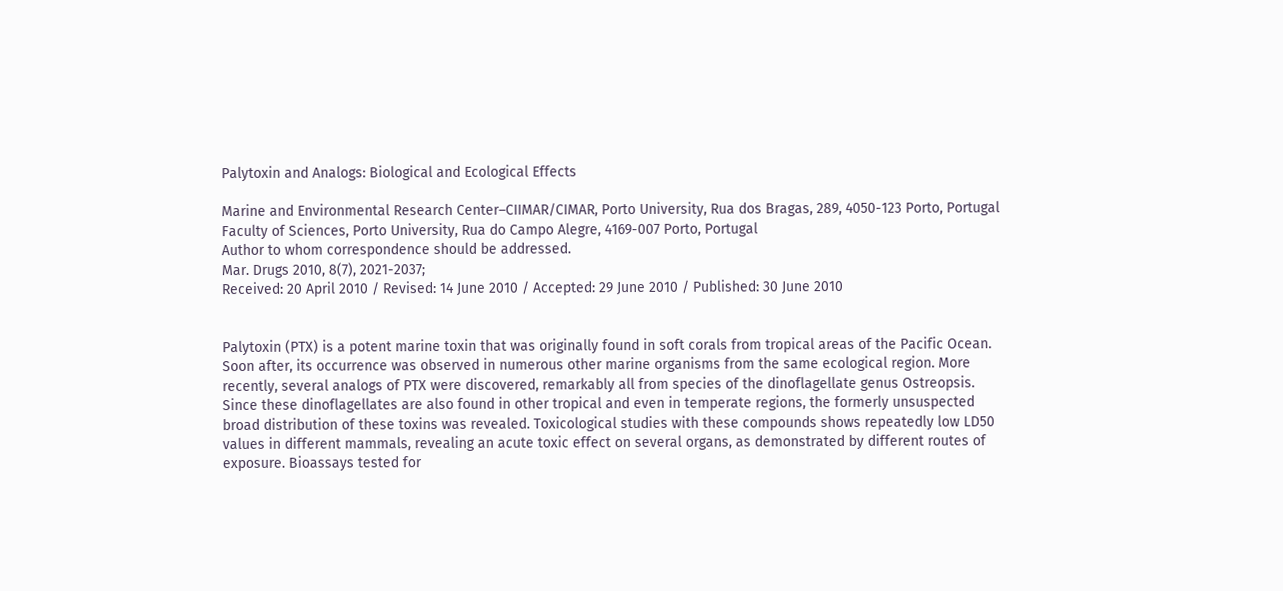Palytoxin and Analogs: Biological and Ecological Effects

Marine and Environmental Research Center–CIIMAR/CIMAR, Porto University, Rua dos Bragas, 289, 4050-123 Porto, Portugal
Faculty of Sciences, Porto University, Rua do Campo Alegre, 4169-007 Porto, Portugal
Author to whom correspondence should be addressed.
Mar. Drugs 2010, 8(7), 2021-2037;
Received: 20 April 2010 / Revised: 14 June 2010 / Accepted: 29 June 2010 / Published: 30 June 2010


Palytoxin (PTX) is a potent marine toxin that was originally found in soft corals from tropical areas of the Pacific Ocean. Soon after, its occurrence was observed in numerous other marine organisms from the same ecological region. More recently, several analogs of PTX were discovered, remarkably all from species of the dinoflagellate genus Ostreopsis. Since these dinoflagellates are also found in other tropical and even in temperate regions, the formerly unsuspected broad distribution of these toxins was revealed. Toxicological studies with these compounds shows repeatedly low LD50 values in different mammals, revealing an acute toxic effect on several organs, as demonstrated by different routes of exposure. Bioassays tested for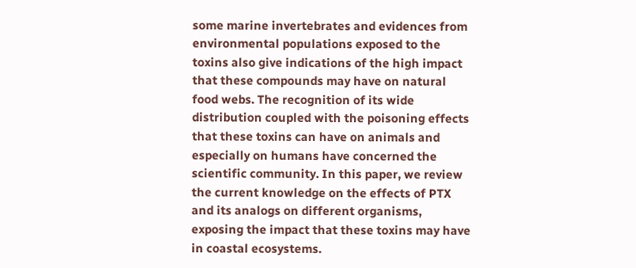some marine invertebrates and evidences from environmental populations exposed to the toxins also give indications of the high impact that these compounds may have on natural food webs. The recognition of its wide distribution coupled with the poisoning effects that these toxins can have on animals and especially on humans have concerned the scientific community. In this paper, we review the current knowledge on the effects of PTX and its analogs on different organisms, exposing the impact that these toxins may have in coastal ecosystems.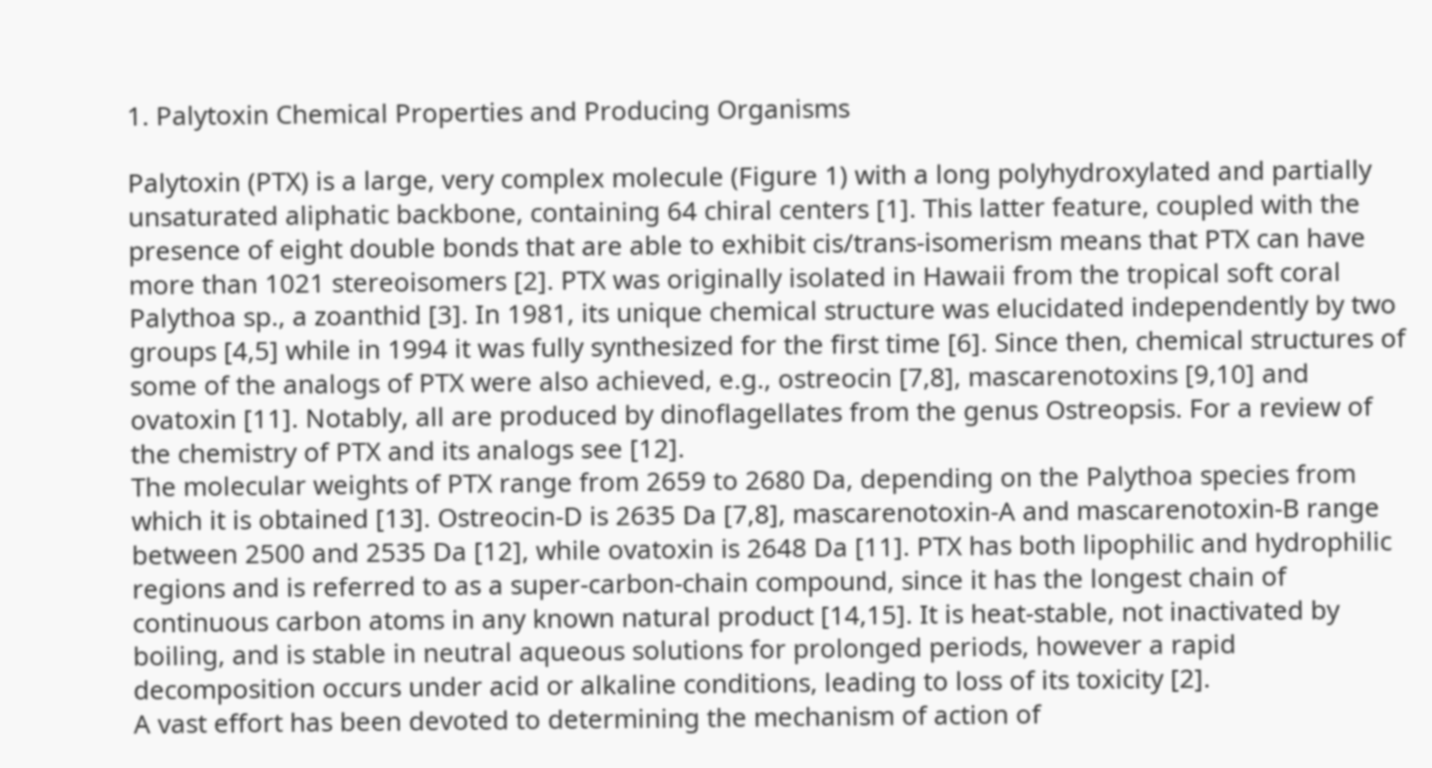1. Palytoxin Chemical Properties and Producing Organisms

Palytoxin (PTX) is a large, very complex molecule (Figure 1) with a long polyhydroxylated and partially unsaturated aliphatic backbone, containing 64 chiral centers [1]. This latter feature, coupled with the presence of eight double bonds that are able to exhibit cis/trans-isomerism means that PTX can have more than 1021 stereoisomers [2]. PTX was originally isolated in Hawaii from the tropical soft coral Palythoa sp., a zoanthid [3]. In 1981, its unique chemical structure was elucidated independently by two groups [4,5] while in 1994 it was fully synthesized for the first time [6]. Since then, chemical structures of some of the analogs of PTX were also achieved, e.g., ostreocin [7,8], mascarenotoxins [9,10] and ovatoxin [11]. Notably, all are produced by dinoflagellates from the genus Ostreopsis. For a review of the chemistry of PTX and its analogs see [12].
The molecular weights of PTX range from 2659 to 2680 Da, depending on the Palythoa species from which it is obtained [13]. Ostreocin-D is 2635 Da [7,8], mascarenotoxin-A and mascarenotoxin-B range between 2500 and 2535 Da [12], while ovatoxin is 2648 Da [11]. PTX has both lipophilic and hydrophilic regions and is referred to as a super-carbon-chain compound, since it has the longest chain of continuous carbon atoms in any known natural product [14,15]. It is heat-stable, not inactivated by boiling, and is stable in neutral aqueous solutions for prolonged periods, however a rapid decomposition occurs under acid or alkaline conditions, leading to loss of its toxicity [2].
A vast effort has been devoted to determining the mechanism of action of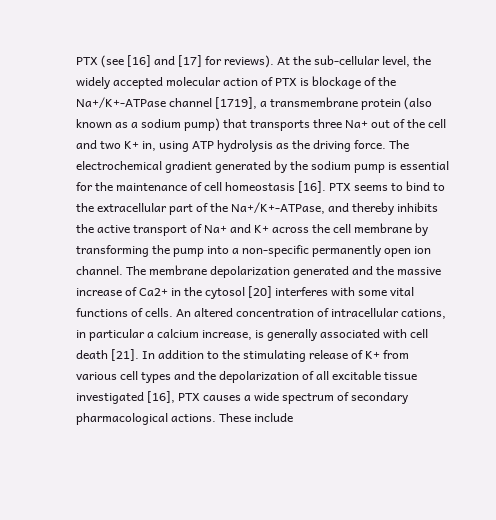PTX (see [16] and [17] for reviews). At the sub-cellular level, the widely accepted molecular action of PTX is blockage of the Na+/K+-ATPase channel [1719], a transmembrane protein (also known as a sodium pump) that transports three Na+ out of the cell and two K+ in, using ATP hydrolysis as the driving force. The electrochemical gradient generated by the sodium pump is essential for the maintenance of cell homeostasis [16]. PTX seems to bind to the extracellular part of the Na+/K+-ATPase, and thereby inhibits the active transport of Na+ and K+ across the cell membrane by transforming the pump into a non-specific permanently open ion channel. The membrane depolarization generated and the massive increase of Ca2+ in the cytosol [20] interferes with some vital functions of cells. An altered concentration of intracellular cations, in particular a calcium increase, is generally associated with cell death [21]. In addition to the stimulating release of K+ from various cell types and the depolarization of all excitable tissue investigated [16], PTX causes a wide spectrum of secondary pharmacological actions. These include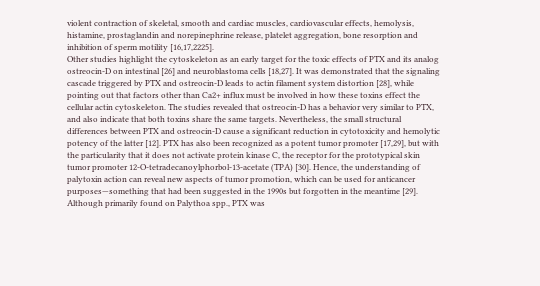violent contraction of skeletal, smooth and cardiac muscles, cardiovascular effects, hemolysis, histamine, prostaglandin and norepinephrine release, platelet aggregation, bone resorption and inhibition of sperm motility [16,17,2225].
Other studies highlight the cytoskeleton as an early target for the toxic effects of PTX and its analog ostreocin-D on intestinal [26] and neuroblastoma cells [18,27]. It was demonstrated that the signaling cascade triggered by PTX and ostreocin-D leads to actin filament system distortion [28], while pointing out that factors other than Ca2+ influx must be involved in how these toxins effect the cellular actin cytoskeleton. The studies revealed that ostreocin-D has a behavior very similar to PTX, and also indicate that both toxins share the same targets. Nevertheless, the small structural differences between PTX and ostreocin-D cause a significant reduction in cytotoxicity and hemolytic potency of the latter [12]. PTX has also been recognized as a potent tumor promoter [17,29], but with the particularity that it does not activate protein kinase C, the receptor for the prototypical skin tumor promoter 12-O-tetradecanoylphorbol-13-acetate (TPA) [30]. Hence, the understanding of palytoxin action can reveal new aspects of tumor promotion, which can be used for anticancer purposes—something that had been suggested in the 1990s but forgotten in the meantime [29].
Although primarily found on Palythoa spp., PTX was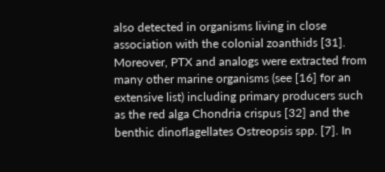also detected in organisms living in close association with the colonial zoanthids [31]. Moreover, PTX and analogs were extracted from many other marine organisms (see [16] for an extensive list) including primary producers such as the red alga Chondria crispus [32] and the benthic dinoflagellates Ostreopsis spp. [7]. In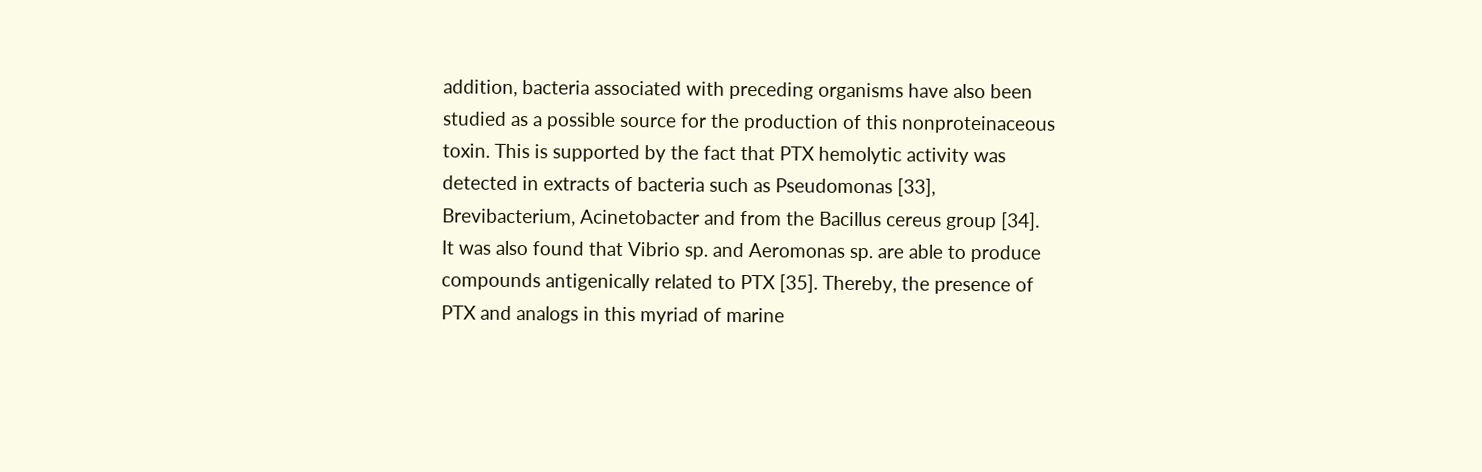addition, bacteria associated with preceding organisms have also been studied as a possible source for the production of this nonproteinaceous toxin. This is supported by the fact that PTX hemolytic activity was detected in extracts of bacteria such as Pseudomonas [33], Brevibacterium, Acinetobacter and from the Bacillus cereus group [34]. It was also found that Vibrio sp. and Aeromonas sp. are able to produce compounds antigenically related to PTX [35]. Thereby, the presence of PTX and analogs in this myriad of marine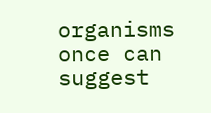organisms once can suggest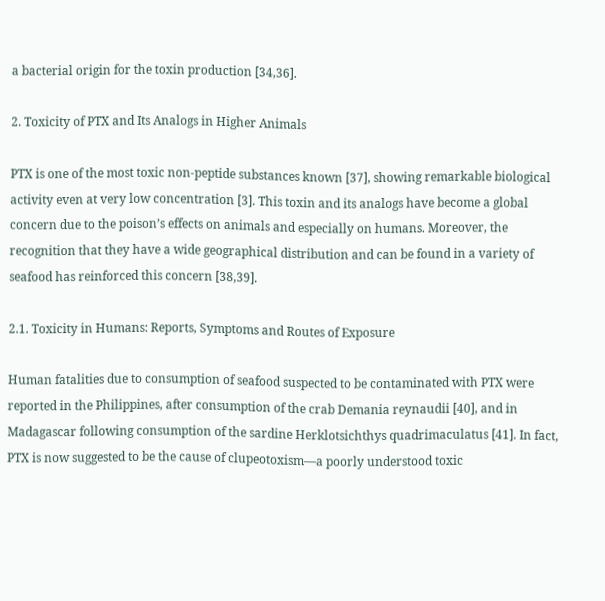a bacterial origin for the toxin production [34,36].

2. Toxicity of PTX and Its Analogs in Higher Animals

PTX is one of the most toxic non-peptide substances known [37], showing remarkable biological activity even at very low concentration [3]. This toxin and its analogs have become a global concern due to the poison’s effects on animals and especially on humans. Moreover, the recognition that they have a wide geographical distribution and can be found in a variety of seafood has reinforced this concern [38,39].

2.1. Toxicity in Humans: Reports, Symptoms and Routes of Exposure

Human fatalities due to consumption of seafood suspected to be contaminated with PTX were reported in the Philippines, after consumption of the crab Demania reynaudii [40], and in Madagascar following consumption of the sardine Herklotsichthys quadrimaculatus [41]. In fact, PTX is now suggested to be the cause of clupeotoxism—a poorly understood toxic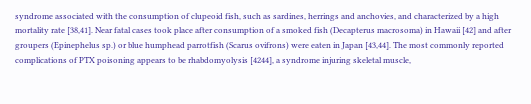syndrome associated with the consumption of clupeoid fish, such as sardines, herrings and anchovies, and characterized by a high mortality rate [38,41]. Near fatal cases took place after consumption of a smoked fish (Decapterus macrosoma) in Hawaii [42] and after groupers (Epinephelus sp.) or blue humphead parrotfish (Scarus ovifrons) were eaten in Japan [43,44]. The most commonly reported complications of PTX poisoning appears to be rhabdomyolysis [4244], a syndrome injuring skeletal muscle,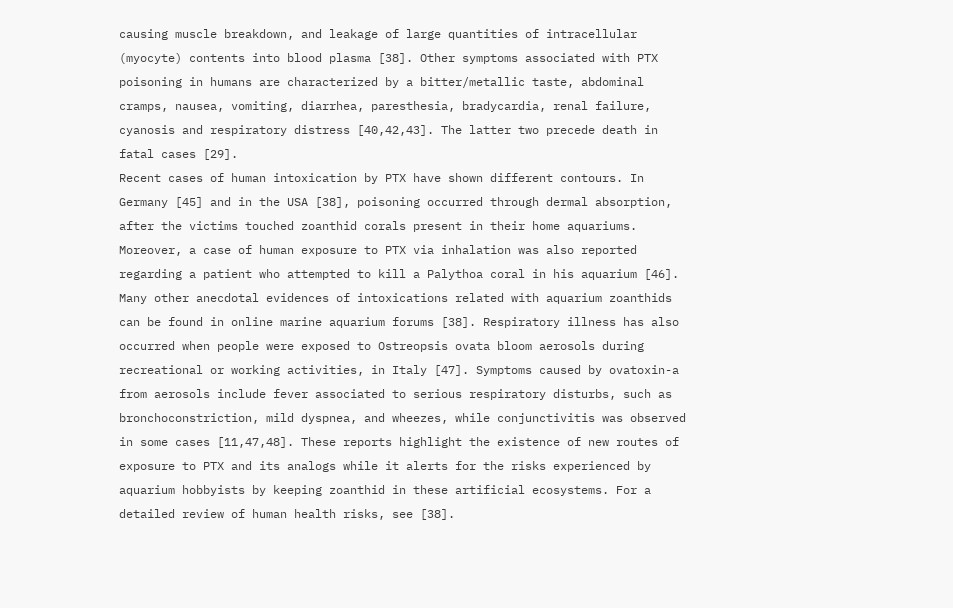causing muscle breakdown, and leakage of large quantities of intracellular (myocyte) contents into blood plasma [38]. Other symptoms associated with PTX poisoning in humans are characterized by a bitter/metallic taste, abdominal cramps, nausea, vomiting, diarrhea, paresthesia, bradycardia, renal failure, cyanosis and respiratory distress [40,42,43]. The latter two precede death in fatal cases [29].
Recent cases of human intoxication by PTX have shown different contours. In Germany [45] and in the USA [38], poisoning occurred through dermal absorption, after the victims touched zoanthid corals present in their home aquariums. Moreover, a case of human exposure to PTX via inhalation was also reported regarding a patient who attempted to kill a Palythoa coral in his aquarium [46]. Many other anecdotal evidences of intoxications related with aquarium zoanthids can be found in online marine aquarium forums [38]. Respiratory illness has also occurred when people were exposed to Ostreopsis ovata bloom aerosols during recreational or working activities, in Italy [47]. Symptoms caused by ovatoxin-a from aerosols include fever associated to serious respiratory disturbs, such as bronchoconstriction, mild dyspnea, and wheezes, while conjunctivitis was observed in some cases [11,47,48]. These reports highlight the existence of new routes of exposure to PTX and its analogs while it alerts for the risks experienced by aquarium hobbyists by keeping zoanthid in these artificial ecosystems. For a detailed review of human health risks, see [38].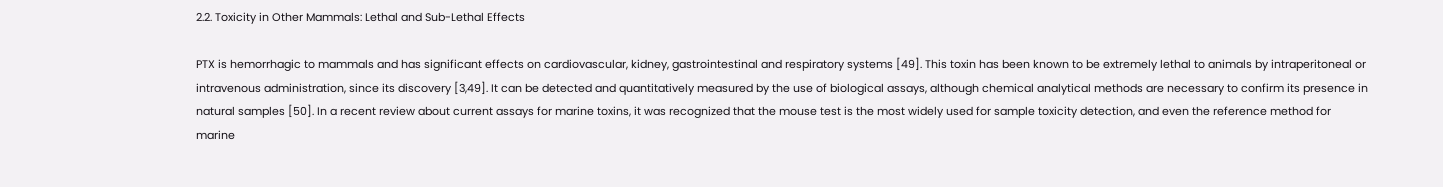2.2. Toxicity in Other Mammals: Lethal and Sub-Lethal Effects

PTX is hemorrhagic to mammals and has significant effects on cardiovascular, kidney, gastrointestinal and respiratory systems [49]. This toxin has been known to be extremely lethal to animals by intraperitoneal or intravenous administration, since its discovery [3,49]. It can be detected and quantitatively measured by the use of biological assays, although chemical analytical methods are necessary to confirm its presence in natural samples [50]. In a recent review about current assays for marine toxins, it was recognized that the mouse test is the most widely used for sample toxicity detection, and even the reference method for marine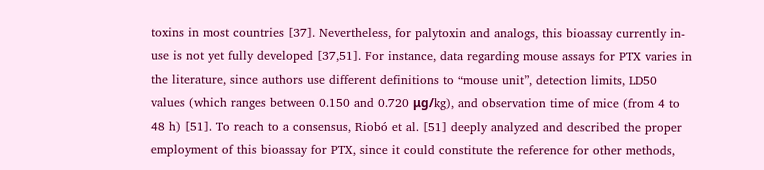toxins in most countries [37]. Nevertheless, for palytoxin and analogs, this bioassay currently in-use is not yet fully developed [37,51]. For instance, data regarding mouse assays for PTX varies in the literature, since authors use different definitions to “mouse unit”, detection limits, LD50 values (which ranges between 0.150 and 0.720 μg/kg), and observation time of mice (from 4 to 48 h) [51]. To reach to a consensus, Riobó et al. [51] deeply analyzed and described the proper employment of this bioassay for PTX, since it could constitute the reference for other methods,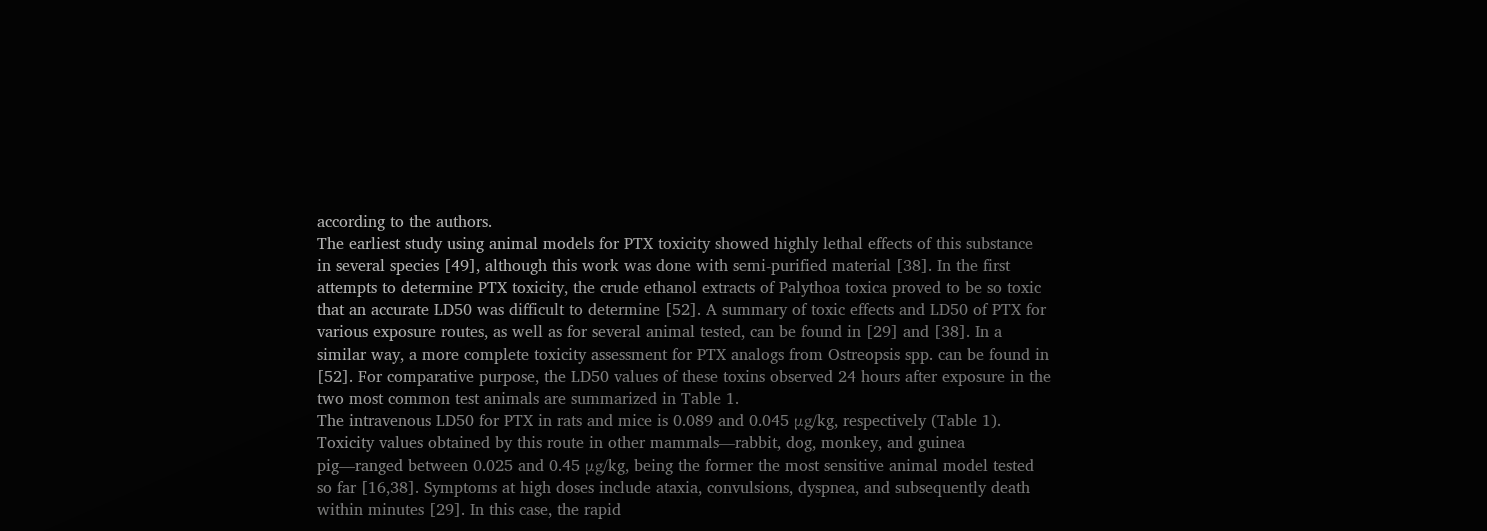according to the authors.
The earliest study using animal models for PTX toxicity showed highly lethal effects of this substance in several species [49], although this work was done with semi-purified material [38]. In the first attempts to determine PTX toxicity, the crude ethanol extracts of Palythoa toxica proved to be so toxic that an accurate LD50 was difficult to determine [52]. A summary of toxic effects and LD50 of PTX for various exposure routes, as well as for several animal tested, can be found in [29] and [38]. In a similar way, a more complete toxicity assessment for PTX analogs from Ostreopsis spp. can be found in [52]. For comparative purpose, the LD50 values of these toxins observed 24 hours after exposure in the two most common test animals are summarized in Table 1.
The intravenous LD50 for PTX in rats and mice is 0.089 and 0.045 μg/kg, respectively (Table 1). Toxicity values obtained by this route in other mammals—rabbit, dog, monkey, and guinea pig—ranged between 0.025 and 0.45 μg/kg, being the former the most sensitive animal model tested so far [16,38]. Symptoms at high doses include ataxia, convulsions, dyspnea, and subsequently death within minutes [29]. In this case, the rapid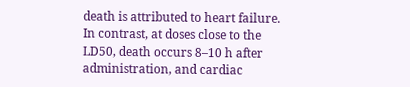death is attributed to heart failure. In contrast, at doses close to the LD50, death occurs 8–10 h after administration, and cardiac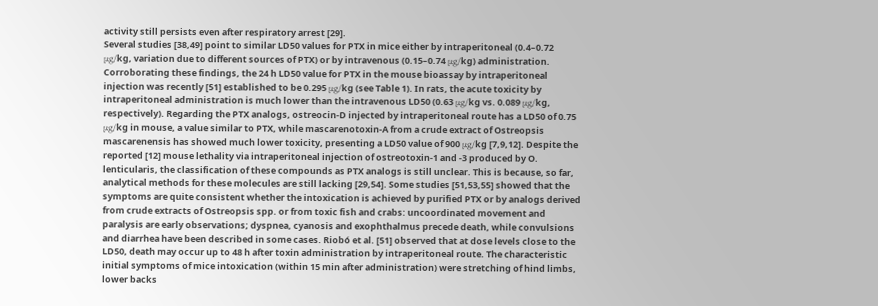activity still persists even after respiratory arrest [29].
Several studies [38,49] point to similar LD50 values for PTX in mice either by intraperitoneal (0.4–0.72 μg/kg, variation due to different sources of PTX) or by intravenous (0.15–0.74 μg/kg) administration. Corroborating these findings, the 24 h LD50 value for PTX in the mouse bioassay by intraperitoneal injection was recently [51] established to be 0.295 μg/kg (see Table 1). In rats, the acute toxicity by intraperitoneal administration is much lower than the intravenous LD50 (0.63 μg/kg vs. 0.089 μg/kg, respectively). Regarding the PTX analogs, ostreocin-D injected by intraperitoneal route has a LD50 of 0.75 μg/kg in mouse, a value similar to PTX, while mascarenotoxin-A from a crude extract of Ostreopsis mascarenensis has showed much lower toxicity, presenting a LD50 value of 900 μg/kg [7,9,12]. Despite the reported [12] mouse lethality via intraperitoneal injection of ostreotoxin-1 and -3 produced by O. lenticularis, the classification of these compounds as PTX analogs is still unclear. This is because, so far, analytical methods for these molecules are still lacking [29,54]. Some studies [51,53,55] showed that the symptoms are quite consistent whether the intoxication is achieved by purified PTX or by analogs derived from crude extracts of Ostreopsis spp. or from toxic fish and crabs: uncoordinated movement and paralysis are early observations; dyspnea, cyanosis and exophthalmus precede death, while convulsions and diarrhea have been described in some cases. Riobó et al. [51] observed that at dose levels close to the LD50, death may occur up to 48 h after toxin administration by intraperitoneal route. The characteristic initial symptoms of mice intoxication (within 15 min after administration) were stretching of hind limbs, lower backs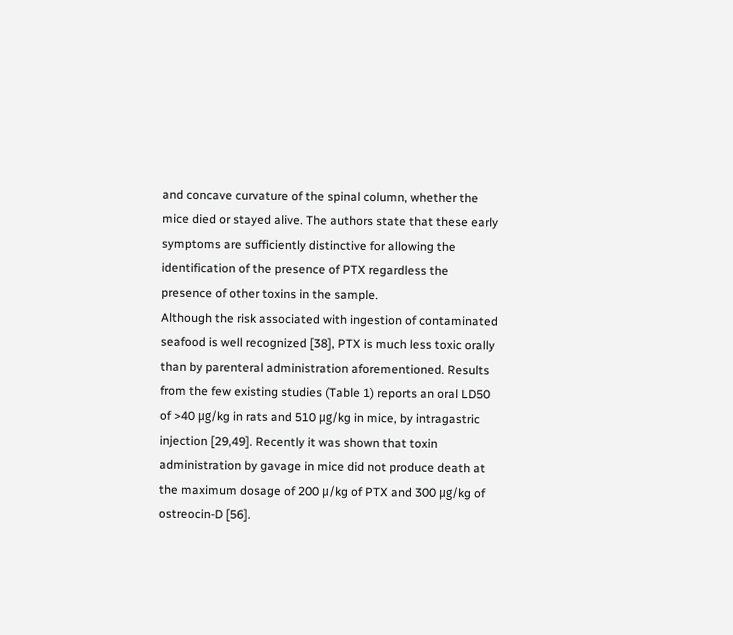and concave curvature of the spinal column, whether the mice died or stayed alive. The authors state that these early symptoms are sufficiently distinctive for allowing the identification of the presence of PTX regardless the presence of other toxins in the sample.
Although the risk associated with ingestion of contaminated seafood is well recognized [38], PTX is much less toxic orally than by parenteral administration aforementioned. Results from the few existing studies (Table 1) reports an oral LD50 of >40 μg/kg in rats and 510 μg/kg in mice, by intragastric injection [29,49]. Recently it was shown that toxin administration by gavage in mice did not produce death at the maximum dosage of 200 μ/kg of PTX and 300 μg/kg of ostreocin-D [56].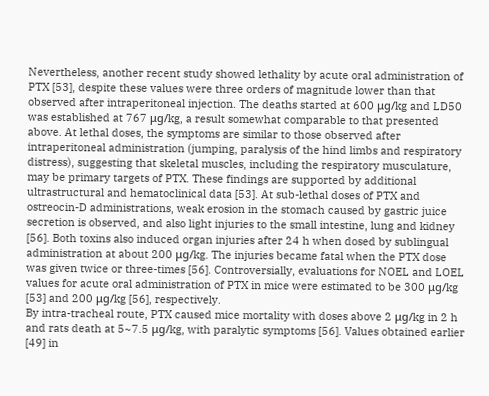Nevertheless, another recent study showed lethality by acute oral administration of PTX [53], despite these values were three orders of magnitude lower than that observed after intraperitoneal injection. The deaths started at 600 μg/kg and LD50 was established at 767 μg/kg, a result somewhat comparable to that presented above. At lethal doses, the symptoms are similar to those observed after intraperitoneal administration (jumping, paralysis of the hind limbs and respiratory distress), suggesting that skeletal muscles, including the respiratory musculature, may be primary targets of PTX. These findings are supported by additional ultrastructural and hematoclinical data [53]. At sub-lethal doses of PTX and ostreocin-D administrations, weak erosion in the stomach caused by gastric juice secretion is observed, and also light injuries to the small intestine, lung and kidney [56]. Both toxins also induced organ injuries after 24 h when dosed by sublingual administration at about 200 μg/kg. The injuries became fatal when the PTX dose was given twice or three-times [56]. Controversially, evaluations for NOEL and LOEL values for acute oral administration of PTX in mice were estimated to be 300 μg/kg [53] and 200 μg/kg [56], respectively.
By intra-tracheal route, PTX caused mice mortality with doses above 2 μg/kg in 2 h and rats death at 5~7.5 μg/kg, with paralytic symptoms [56]. Values obtained earlier [49] in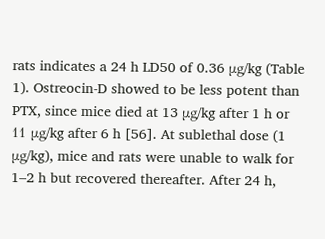rats indicates a 24 h LD50 of 0.36 μg/kg (Table 1). Ostreocin-D showed to be less potent than PTX, since mice died at 13 μg/kg after 1 h or 11 μg/kg after 6 h [56]. At sublethal dose (1 μg/kg), mice and rats were unable to walk for 1–2 h but recovered thereafter. After 24 h,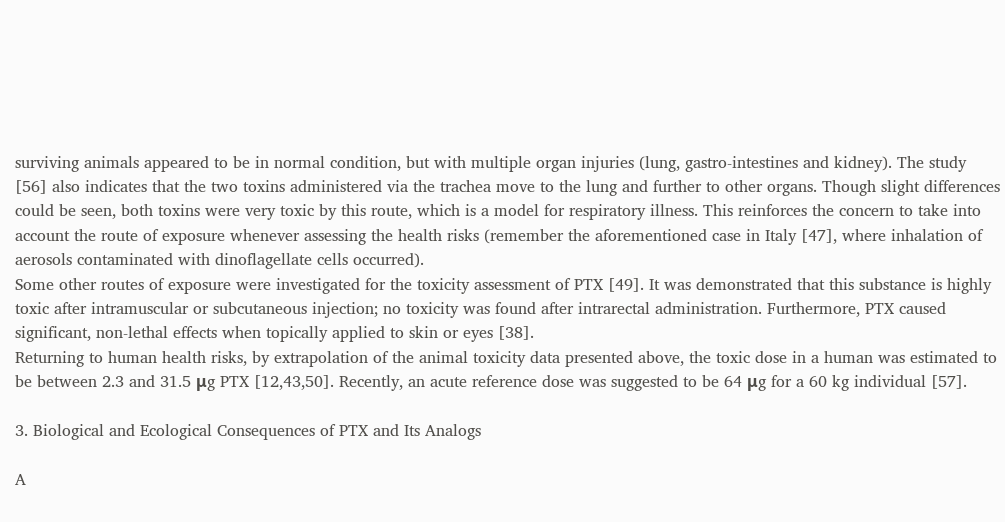surviving animals appeared to be in normal condition, but with multiple organ injuries (lung, gastro-intestines and kidney). The study [56] also indicates that the two toxins administered via the trachea move to the lung and further to other organs. Though slight differences could be seen, both toxins were very toxic by this route, which is a model for respiratory illness. This reinforces the concern to take into account the route of exposure whenever assessing the health risks (remember the aforementioned case in Italy [47], where inhalation of aerosols contaminated with dinoflagellate cells occurred).
Some other routes of exposure were investigated for the toxicity assessment of PTX [49]. It was demonstrated that this substance is highly toxic after intramuscular or subcutaneous injection; no toxicity was found after intrarectal administration. Furthermore, PTX caused significant, non-lethal effects when topically applied to skin or eyes [38].
Returning to human health risks, by extrapolation of the animal toxicity data presented above, the toxic dose in a human was estimated to be between 2.3 and 31.5 μg PTX [12,43,50]. Recently, an acute reference dose was suggested to be 64 μg for a 60 kg individual [57].

3. Biological and Ecological Consequences of PTX and Its Analogs

A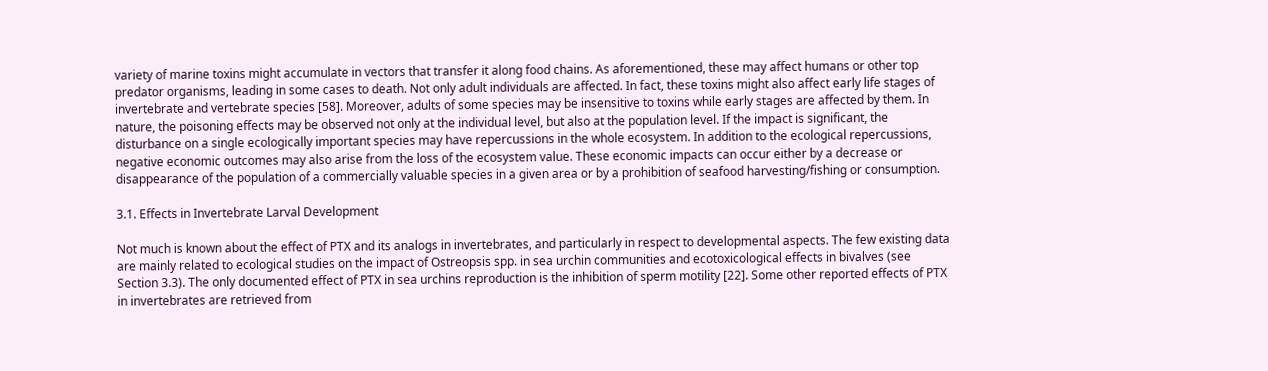variety of marine toxins might accumulate in vectors that transfer it along food chains. As aforementioned, these may affect humans or other top predator organisms, leading in some cases to death. Not only adult individuals are affected. In fact, these toxins might also affect early life stages of invertebrate and vertebrate species [58]. Moreover, adults of some species may be insensitive to toxins while early stages are affected by them. In nature, the poisoning effects may be observed not only at the individual level, but also at the population level. If the impact is significant, the disturbance on a single ecologically important species may have repercussions in the whole ecosystem. In addition to the ecological repercussions, negative economic outcomes may also arise from the loss of the ecosystem value. These economic impacts can occur either by a decrease or disappearance of the population of a commercially valuable species in a given area or by a prohibition of seafood harvesting/fishing or consumption.

3.1. Effects in Invertebrate Larval Development

Not much is known about the effect of PTX and its analogs in invertebrates, and particularly in respect to developmental aspects. The few existing data are mainly related to ecological studies on the impact of Ostreopsis spp. in sea urchin communities and ecotoxicological effects in bivalves (see Section 3.3). The only documented effect of PTX in sea urchins reproduction is the inhibition of sperm motility [22]. Some other reported effects of PTX in invertebrates are retrieved from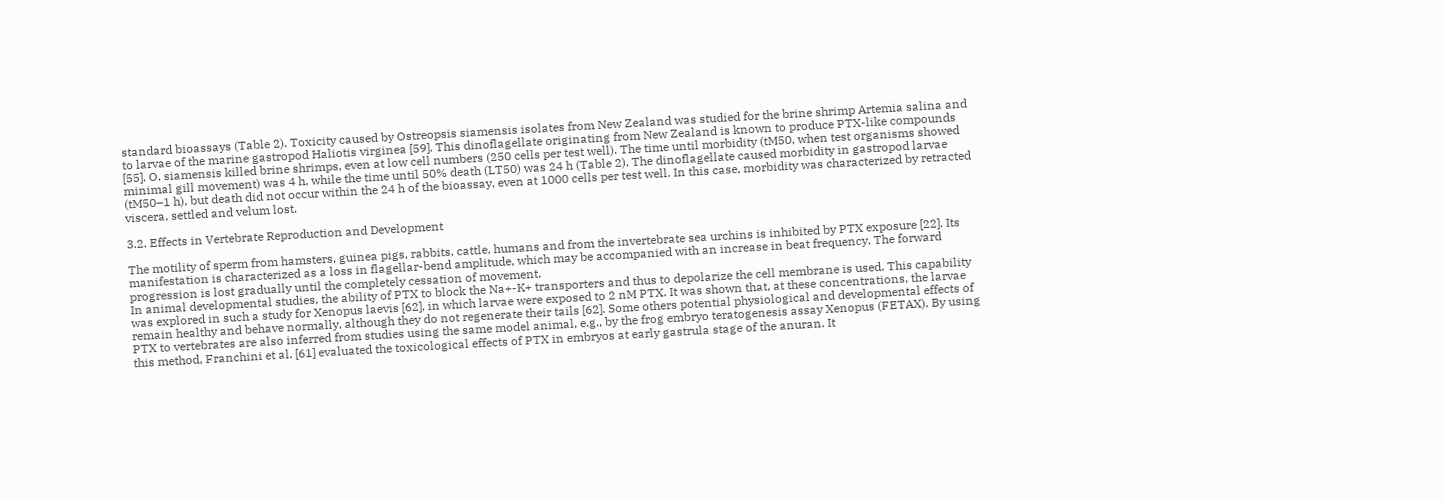standard bioassays (Table 2). Toxicity caused by Ostreopsis siamensis isolates from New Zealand was studied for the brine shrimp Artemia salina and to larvae of the marine gastropod Haliotis virginea [59]. This dinoflagellate originating from New Zealand is known to produce PTX-like compounds [55]. O. siamensis killed brine shrimps, even at low cell numbers (250 cells per test well). The time until morbidity (tM50, when test organisms showed minimal gill movement) was 4 h, while the time until 50% death (LT50) was 24 h (Table 2). The dinoflagellate caused morbidity in gastropod larvae (tM50–1 h), but death did not occur within the 24 h of the bioassay, even at 1000 cells per test well. In this case, morbidity was characterized by retracted viscera, settled and velum lost.

3.2. Effects in Vertebrate Reproduction and Development

The motility of sperm from hamsters, guinea pigs, rabbits, cattle, humans and from the invertebrate sea urchins is inhibited by PTX exposure [22]. Its manifestation is characterized as a loss in flagellar-bend amplitude, which may be accompanied with an increase in beat frequency. The forward progression is lost gradually until the completely cessation of movement.
In animal developmental studies, the ability of PTX to block the Na+-K+ transporters and thus to depolarize the cell membrane is used. This capability was explored in such a study for Xenopus laevis [62], in which larvae were exposed to 2 nM PTX. It was shown that, at these concentrations, the larvae remain healthy and behave normally, although they do not regenerate their tails [62]. Some others potential physiological and developmental effects of PTX to vertebrates are also inferred from studies using the same model animal, e.g., by the frog embryo teratogenesis assay Xenopus (FETAX). By using this method, Franchini et al. [61] evaluated the toxicological effects of PTX in embryos at early gastrula stage of the anuran. It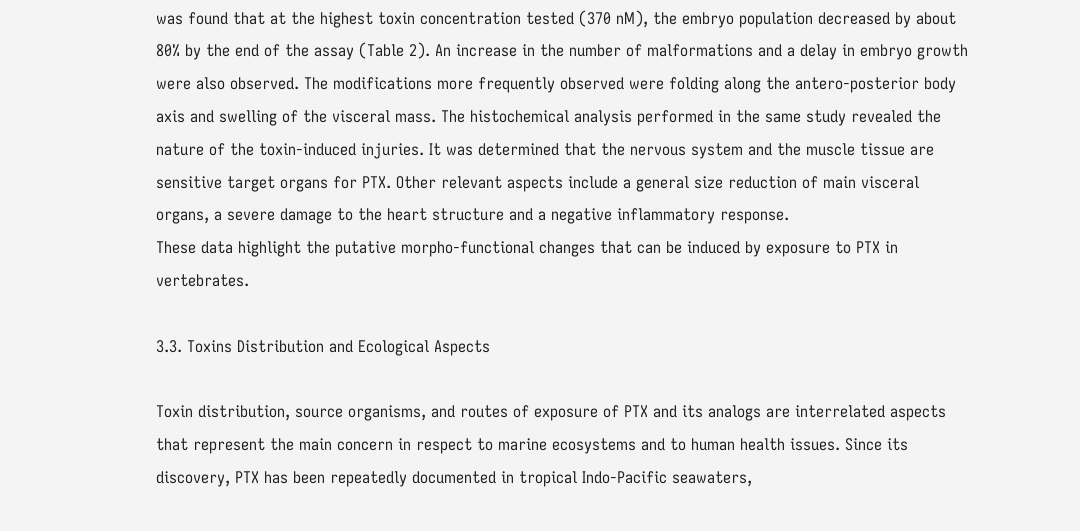was found that at the highest toxin concentration tested (370 nM), the embryo population decreased by about 80% by the end of the assay (Table 2). An increase in the number of malformations and a delay in embryo growth were also observed. The modifications more frequently observed were folding along the antero-posterior body axis and swelling of the visceral mass. The histochemical analysis performed in the same study revealed the nature of the toxin-induced injuries. It was determined that the nervous system and the muscle tissue are sensitive target organs for PTX. Other relevant aspects include a general size reduction of main visceral organs, a severe damage to the heart structure and a negative inflammatory response.
These data highlight the putative morpho-functional changes that can be induced by exposure to PTX in vertebrates.

3.3. Toxins Distribution and Ecological Aspects

Toxin distribution, source organisms, and routes of exposure of PTX and its analogs are interrelated aspects that represent the main concern in respect to marine ecosystems and to human health issues. Since its discovery, PTX has been repeatedly documented in tropical Indo-Pacific seawaters,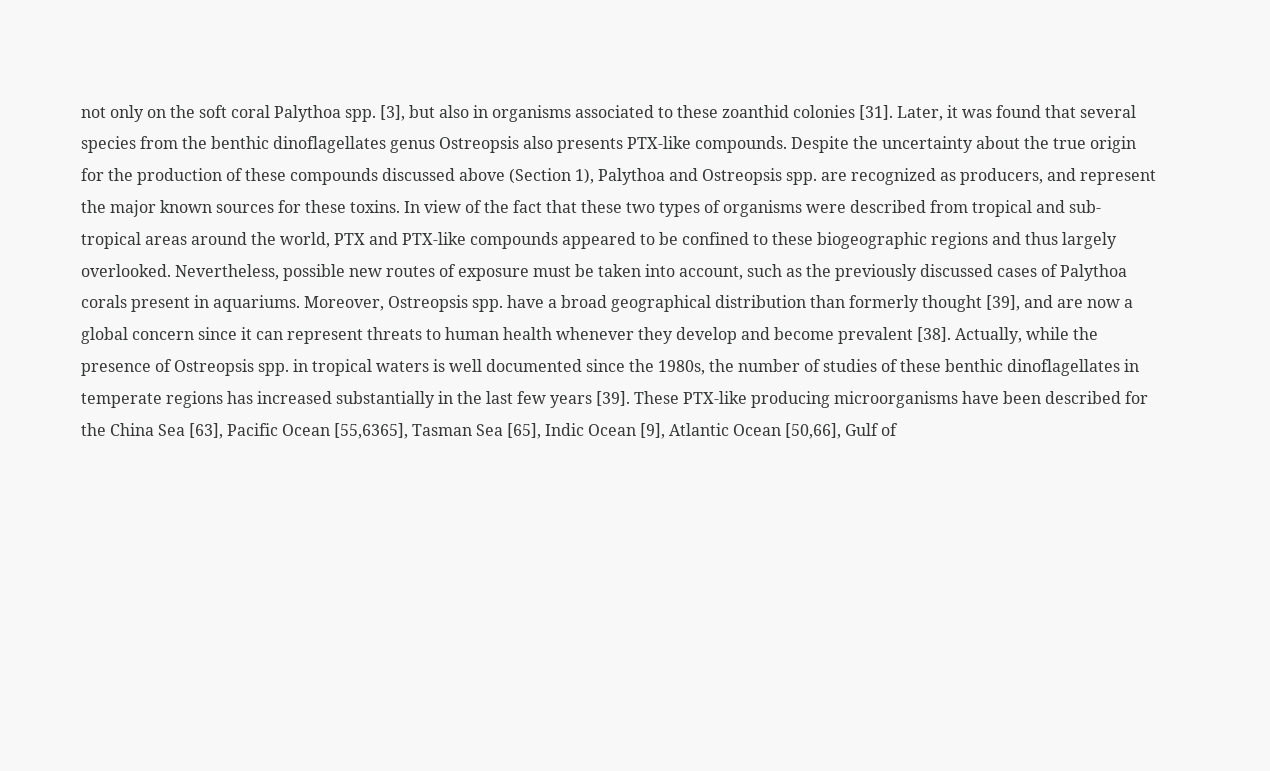not only on the soft coral Palythoa spp. [3], but also in organisms associated to these zoanthid colonies [31]. Later, it was found that several species from the benthic dinoflagellates genus Ostreopsis also presents PTX-like compounds. Despite the uncertainty about the true origin for the production of these compounds discussed above (Section 1), Palythoa and Ostreopsis spp. are recognized as producers, and represent the major known sources for these toxins. In view of the fact that these two types of organisms were described from tropical and sub-tropical areas around the world, PTX and PTX-like compounds appeared to be confined to these biogeographic regions and thus largely overlooked. Nevertheless, possible new routes of exposure must be taken into account, such as the previously discussed cases of Palythoa corals present in aquariums. Moreover, Ostreopsis spp. have a broad geographical distribution than formerly thought [39], and are now a global concern since it can represent threats to human health whenever they develop and become prevalent [38]. Actually, while the presence of Ostreopsis spp. in tropical waters is well documented since the 1980s, the number of studies of these benthic dinoflagellates in temperate regions has increased substantially in the last few years [39]. These PTX-like producing microorganisms have been described for the China Sea [63], Pacific Ocean [55,6365], Tasman Sea [65], Indic Ocean [9], Atlantic Ocean [50,66], Gulf of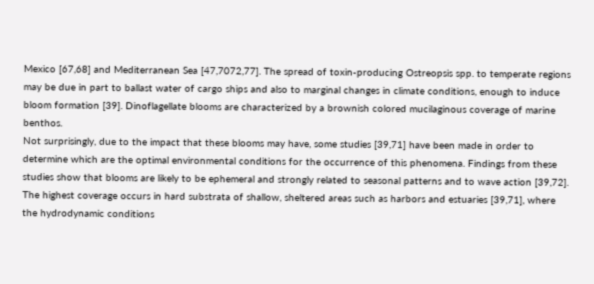Mexico [67,68] and Mediterranean Sea [47,7072,77]. The spread of toxin-producing Ostreopsis spp. to temperate regions may be due in part to ballast water of cargo ships and also to marginal changes in climate conditions, enough to induce bloom formation [39]. Dinoflagellate blooms are characterized by a brownish colored mucilaginous coverage of marine benthos.
Not surprisingly, due to the impact that these blooms may have, some studies [39,71] have been made in order to determine which are the optimal environmental conditions for the occurrence of this phenomena. Findings from these studies show that blooms are likely to be ephemeral and strongly related to seasonal patterns and to wave action [39,72]. The highest coverage occurs in hard substrata of shallow, sheltered areas such as harbors and estuaries [39,71], where the hydrodynamic conditions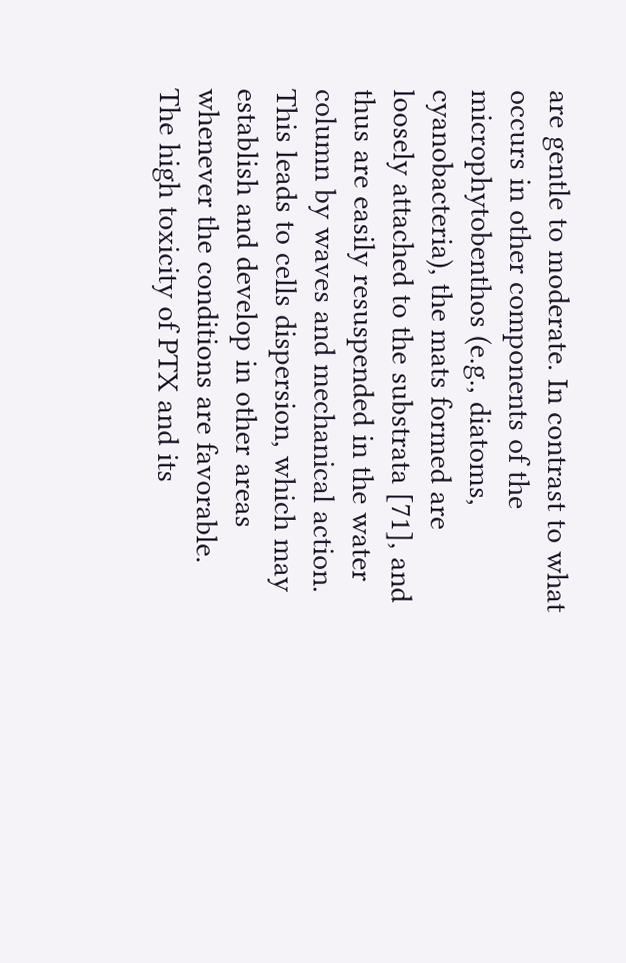are gentle to moderate. In contrast to what occurs in other components of the microphytobenthos (e.g., diatoms, cyanobacteria), the mats formed are loosely attached to the substrata [71], and thus are easily resuspended in the water column by waves and mechanical action. This leads to cells dispersion, which may establish and develop in other areas whenever the conditions are favorable.
The high toxicity of PTX and its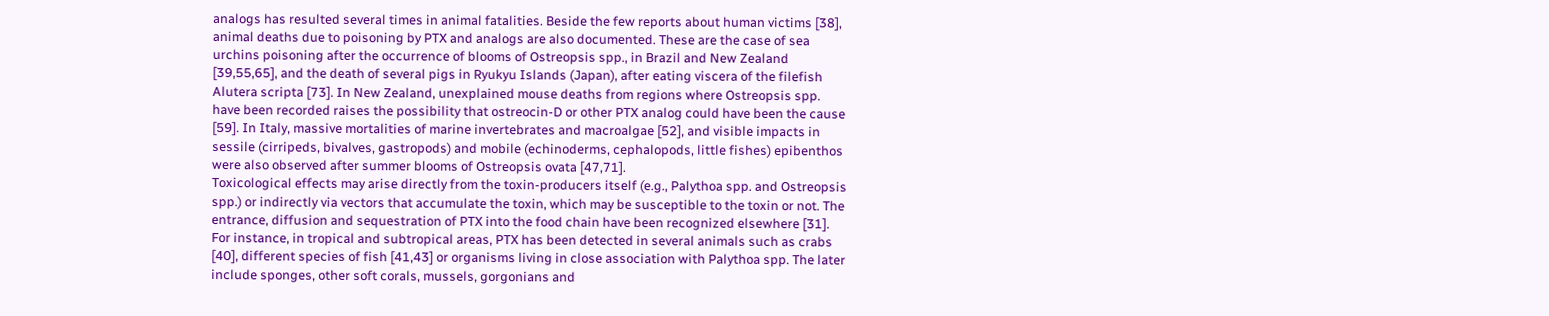analogs has resulted several times in animal fatalities. Beside the few reports about human victims [38], animal deaths due to poisoning by PTX and analogs are also documented. These are the case of sea urchins poisoning after the occurrence of blooms of Ostreopsis spp., in Brazil and New Zealand [39,55,65], and the death of several pigs in Ryukyu Islands (Japan), after eating viscera of the filefish Alutera scripta [73]. In New Zealand, unexplained mouse deaths from regions where Ostreopsis spp. have been recorded raises the possibility that ostreocin-D or other PTX analog could have been the cause [59]. In Italy, massive mortalities of marine invertebrates and macroalgae [52], and visible impacts in sessile (cirripeds, bivalves, gastropods) and mobile (echinoderms, cephalopods, little fishes) epibenthos were also observed after summer blooms of Ostreopsis ovata [47,71].
Toxicological effects may arise directly from the toxin-producers itself (e.g., Palythoa spp. and Ostreopsis spp.) or indirectly via vectors that accumulate the toxin, which may be susceptible to the toxin or not. The entrance, diffusion and sequestration of PTX into the food chain have been recognized elsewhere [31]. For instance, in tropical and subtropical areas, PTX has been detected in several animals such as crabs [40], different species of fish [41,43] or organisms living in close association with Palythoa spp. The later include sponges, other soft corals, mussels, gorgonians and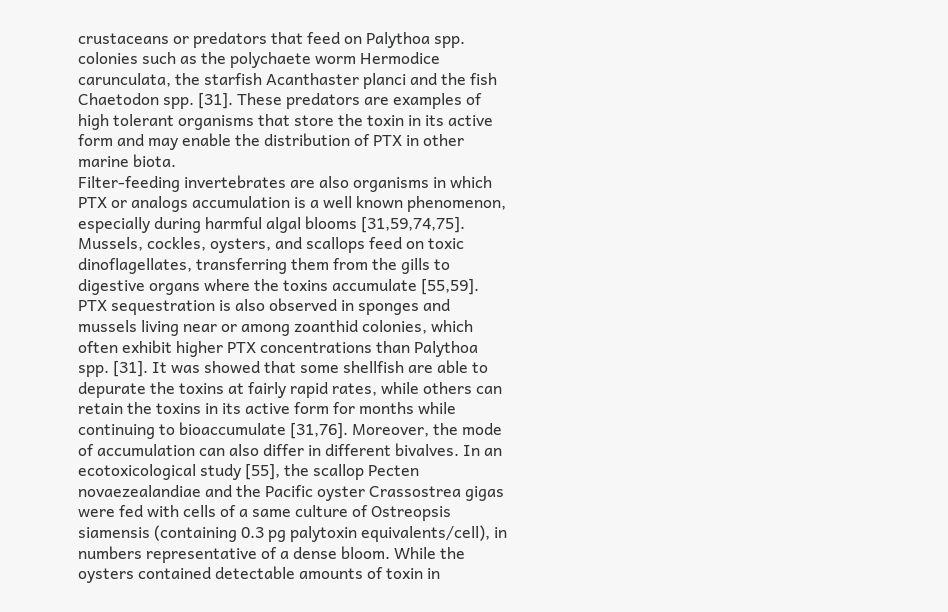crustaceans or predators that feed on Palythoa spp. colonies such as the polychaete worm Hermodice carunculata, the starfish Acanthaster planci and the fish Chaetodon spp. [31]. These predators are examples of high tolerant organisms that store the toxin in its active form and may enable the distribution of PTX in other marine biota.
Filter-feeding invertebrates are also organisms in which PTX or analogs accumulation is a well known phenomenon, especially during harmful algal blooms [31,59,74,75]. Mussels, cockles, oysters, and scallops feed on toxic dinoflagellates, transferring them from the gills to digestive organs where the toxins accumulate [55,59]. PTX sequestration is also observed in sponges and mussels living near or among zoanthid colonies, which often exhibit higher PTX concentrations than Palythoa spp. [31]. It was showed that some shellfish are able to depurate the toxins at fairly rapid rates, while others can retain the toxins in its active form for months while continuing to bioaccumulate [31,76]. Moreover, the mode of accumulation can also differ in different bivalves. In an ecotoxicological study [55], the scallop Pecten novaezealandiae and the Pacific oyster Crassostrea gigas were fed with cells of a same culture of Ostreopsis siamensis (containing 0.3 pg palytoxin equivalents/cell), in numbers representative of a dense bloom. While the oysters contained detectable amounts of toxin in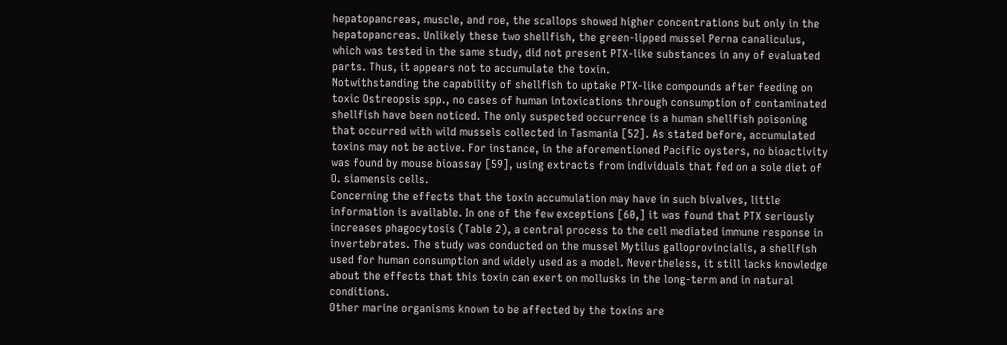hepatopancreas, muscle, and roe, the scallops showed higher concentrations but only in the hepatopancreas. Unlikely these two shellfish, the green-lipped mussel Perna canaliculus, which was tested in the same study, did not present PTX-like substances in any of evaluated parts. Thus, it appears not to accumulate the toxin.
Notwithstanding the capability of shellfish to uptake PTX-like compounds after feeding on toxic Ostreopsis spp., no cases of human intoxications through consumption of contaminated shellfish have been noticed. The only suspected occurrence is a human shellfish poisoning that occurred with wild mussels collected in Tasmania [52]. As stated before, accumulated toxins may not be active. For instance, in the aforementioned Pacific oysters, no bioactivity was found by mouse bioassay [59], using extracts from individuals that fed on a sole diet of O. siamensis cells.
Concerning the effects that the toxin accumulation may have in such bivalves, little information is available. In one of the few exceptions [60,] it was found that PTX seriously increases phagocytosis (Table 2), a central process to the cell mediated immune response in invertebrates. The study was conducted on the mussel Mytilus galloprovincialis, a shellfish used for human consumption and widely used as a model. Nevertheless, it still lacks knowledge about the effects that this toxin can exert on mollusks in the long-term and in natural conditions.
Other marine organisms known to be affected by the toxins are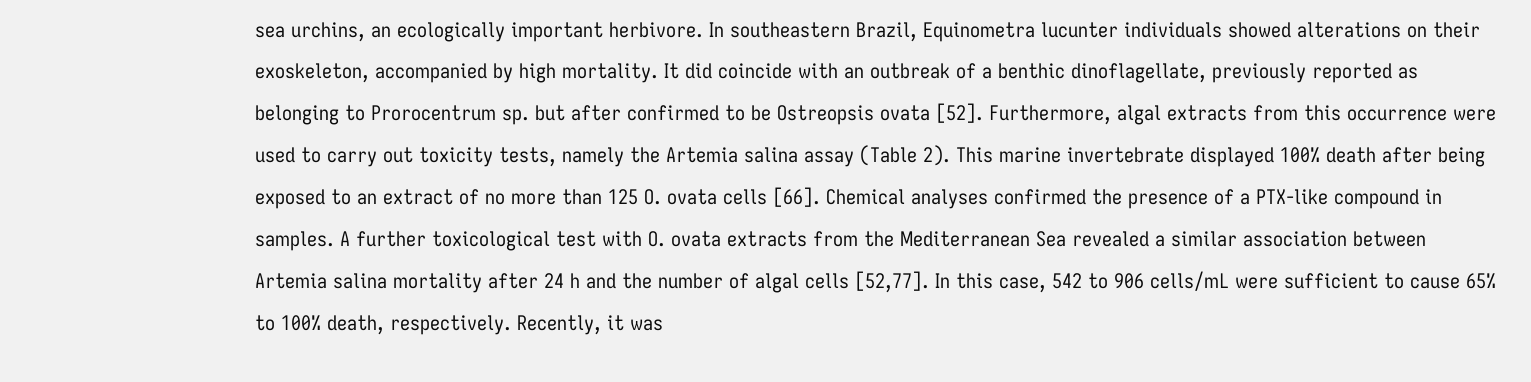sea urchins, an ecologically important herbivore. In southeastern Brazil, Equinometra lucunter individuals showed alterations on their exoskeleton, accompanied by high mortality. It did coincide with an outbreak of a benthic dinoflagellate, previously reported as belonging to Prorocentrum sp. but after confirmed to be Ostreopsis ovata [52]. Furthermore, algal extracts from this occurrence were used to carry out toxicity tests, namely the Artemia salina assay (Table 2). This marine invertebrate displayed 100% death after being exposed to an extract of no more than 125 O. ovata cells [66]. Chemical analyses confirmed the presence of a PTX-like compound in samples. A further toxicological test with O. ovata extracts from the Mediterranean Sea revealed a similar association between Artemia salina mortality after 24 h and the number of algal cells [52,77]. In this case, 542 to 906 cells/mL were sufficient to cause 65% to 100% death, respectively. Recently, it was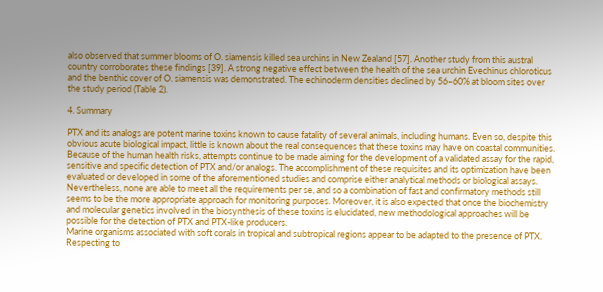also observed that summer blooms of O. siamensis killed sea urchins in New Zealand [57]. Another study from this austral country corroborates these findings [39]. A strong negative effect between the health of the sea urchin Evechinus chloroticus and the benthic cover of O. siamensis was demonstrated. The echinoderm densities declined by 56–60% at bloom sites over the study period (Table 2).

4. Summary

PTX and its analogs are potent marine toxins known to cause fatality of several animals, including humans. Even so, despite this obvious acute biological impact, little is known about the real consequences that these toxins may have on coastal communities. Because of the human health risks, attempts continue to be made aiming for the development of a validated assay for the rapid, sensitive and specific detection of PTX and/or analogs. The accomplishment of these requisites and its optimization have been evaluated or developed in some of the aforementioned studies and comprise either analytical methods or biological assays. Nevertheless, none are able to meet all the requirements per se, and so a combination of fast and confirmatory methods still seems to be the more appropriate approach for monitoring purposes. Moreover, it is also expected that once the biochemistry and molecular genetics involved in the biosynthesis of these toxins is elucidated, new methodological approaches will be possible for the detection of PTX and PTX-like producers.
Marine organisms associated with soft corals in tropical and subtropical regions appear to be adapted to the presence of PTX. Respecting to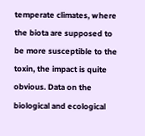temperate climates, where the biota are supposed to be more susceptible to the toxin, the impact is quite obvious. Data on the biological and ecological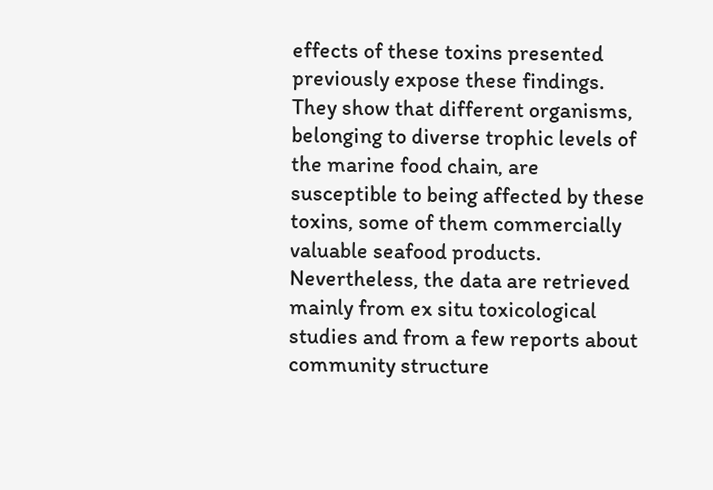effects of these toxins presented previously expose these findings. They show that different organisms, belonging to diverse trophic levels of the marine food chain, are susceptible to being affected by these toxins, some of them commercially valuable seafood products. Nevertheless, the data are retrieved mainly from ex situ toxicological studies and from a few reports about community structure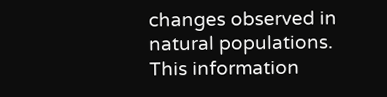changes observed in natural populations. This information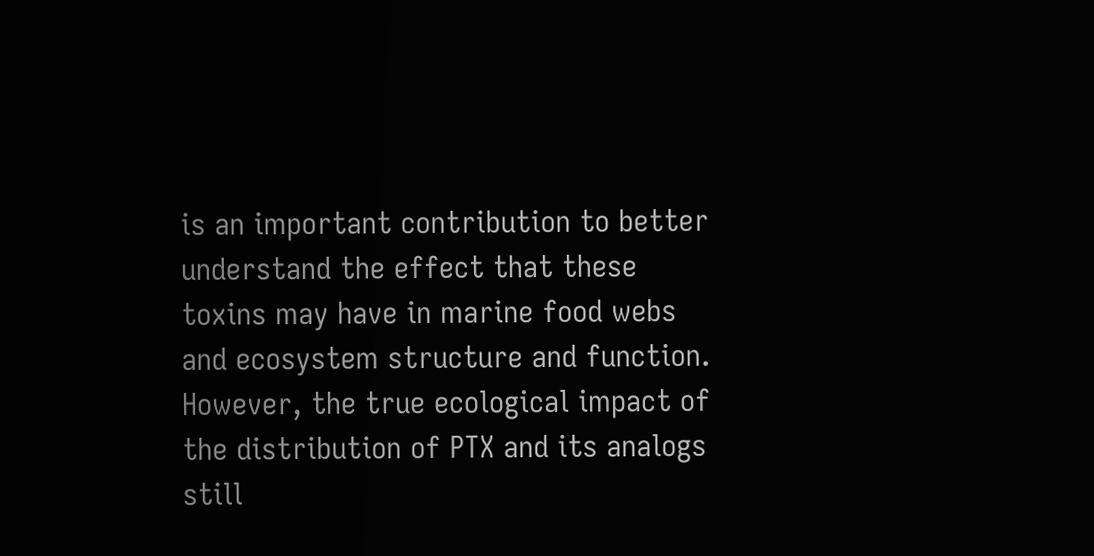is an important contribution to better understand the effect that these toxins may have in marine food webs and ecosystem structure and function. However, the true ecological impact of the distribution of PTX and its analogs still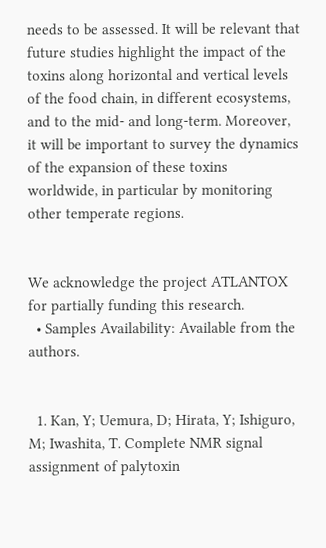needs to be assessed. It will be relevant that future studies highlight the impact of the toxins along horizontal and vertical levels of the food chain, in different ecosystems, and to the mid- and long-term. Moreover, it will be important to survey the dynamics of the expansion of these toxins worldwide, in particular by monitoring other temperate regions.


We acknowledge the project ATLANTOX for partially funding this research.
  • Samples Availability: Available from the authors.


  1. Kan, Y; Uemura, D; Hirata, Y; Ishiguro, M; Iwashita, T. Complete NMR signal assignment of palytoxin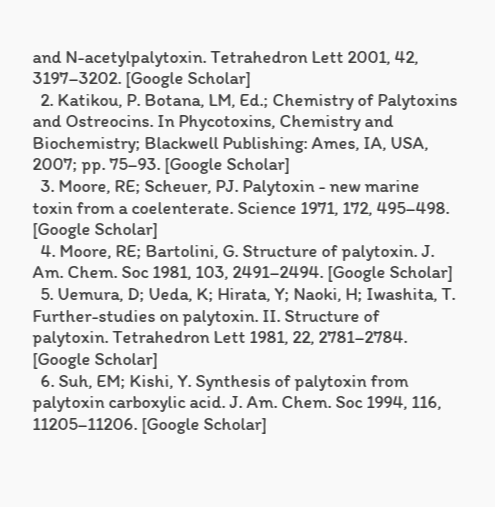and N-acetylpalytoxin. Tetrahedron Lett 2001, 42, 3197–3202. [Google Scholar]
  2. Katikou, P. Botana, LM, Ed.; Chemistry of Palytoxins and Ostreocins. In Phycotoxins, Chemistry and Biochemistry; Blackwell Publishing: Ames, IA, USA, 2007; pp. 75–93. [Google Scholar]
  3. Moore, RE; Scheuer, PJ. Palytoxin - new marine toxin from a coelenterate. Science 1971, 172, 495–498. [Google Scholar]
  4. Moore, RE; Bartolini, G. Structure of palytoxin. J. Am. Chem. Soc 1981, 103, 2491–2494. [Google Scholar]
  5. Uemura, D; Ueda, K; Hirata, Y; Naoki, H; Iwashita, T. Further-studies on palytoxin. II. Structure of palytoxin. Tetrahedron Lett 1981, 22, 2781–2784. [Google Scholar]
  6. Suh, EM; Kishi, Y. Synthesis of palytoxin from palytoxin carboxylic acid. J. Am. Chem. Soc 1994, 116, 11205–11206. [Google Scholar]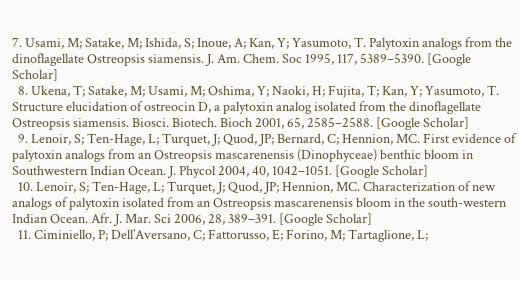7. Usami, M; Satake, M; Ishida, S; Inoue, A; Kan, Y; Yasumoto, T. Palytoxin analogs from the dinoflagellate Ostreopsis siamensis. J. Am. Chem. Soc 1995, 117, 5389–5390. [Google Scholar]
  8. Ukena, T; Satake, M; Usami, M; Oshima, Y; Naoki, H; Fujita, T; Kan, Y; Yasumoto, T. Structure elucidation of ostreocin D, a palytoxin analog isolated from the dinoflagellate Ostreopsis siamensis. Biosci. Biotech. Bioch 2001, 65, 2585–2588. [Google Scholar]
  9. Lenoir, S; Ten-Hage, L; Turquet, J; Quod, JP; Bernard, C; Hennion, MC. First evidence of palytoxin analogs from an Ostreopsis mascarenensis (Dinophyceae) benthic bloom in Southwestern Indian Ocean. J. Phycol 2004, 40, 1042–1051. [Google Scholar]
  10. Lenoir, S; Ten-Hage, L; Turquet, J; Quod, JP; Hennion, MC. Characterization of new analogs of palytoxin isolated from an Ostreopsis mascarenensis bloom in the south-western Indian Ocean. Afr. J. Mar. Sci 2006, 28, 389–391. [Google Scholar]
  11. Ciminiello, P; Dell’Aversano, C; Fattorusso, E; Forino, M; Tartaglione, L;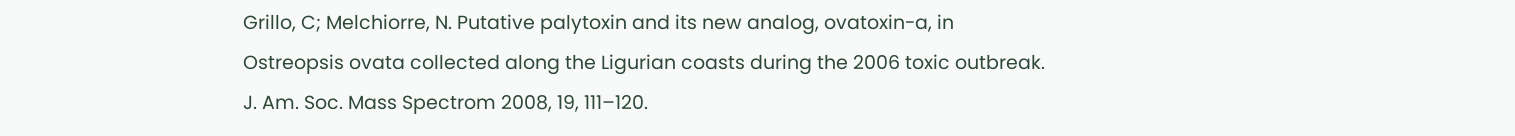Grillo, C; Melchiorre, N. Putative palytoxin and its new analog, ovatoxin-a, in Ostreopsis ovata collected along the Ligurian coasts during the 2006 toxic outbreak. J. Am. Soc. Mass Spectrom 2008, 19, 111–120.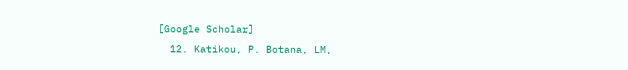[Google Scholar]
  12. Katikou, P. Botana, LM,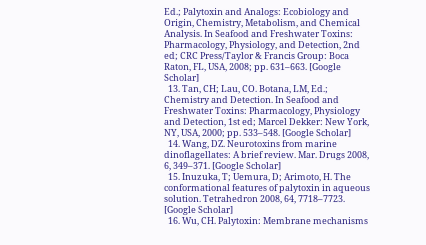Ed.; Palytoxin and Analogs: Ecobiology and Origin, Chemistry, Metabolism, and Chemical Analysis. In Seafood and Freshwater Toxins: Pharmacology, Physiology, and Detection, 2nd ed; CRC Press/Taylor & Francis Group: Boca Raton, FL, USA, 2008; pp. 631–663. [Google Scholar]
  13. Tan, CH; Lau, CO. Botana, LM, Ed.; Chemistry and Detection. In Seafood and Freshwater Toxins: Pharmacology, Physiology and Detection, 1st ed; Marcel Dekker: New York, NY, USA, 2000; pp. 533–548. [Google Scholar]
  14. Wang, DZ. Neurotoxins from marine dinoflagellates: A brief review. Mar. Drugs 2008, 6, 349–371. [Google Scholar]
  15. Inuzuka, T; Uemura, D; Arimoto, H. The conformational features of palytoxin in aqueous solution. Tetrahedron 2008, 64, 7718–7723. [Google Scholar]
  16. Wu, CH. Palytoxin: Membrane mechanisms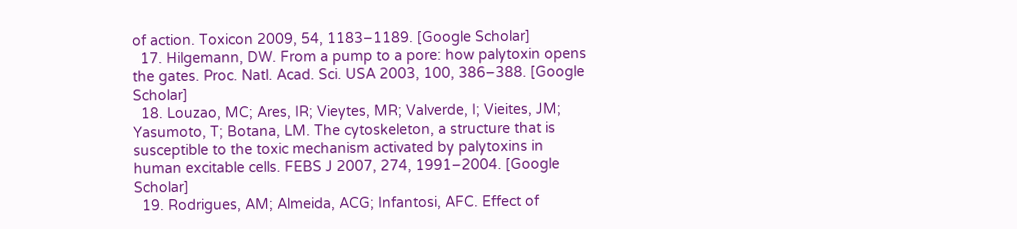of action. Toxicon 2009, 54, 1183–1189. [Google Scholar]
  17. Hilgemann, DW. From a pump to a pore: how palytoxin opens the gates. Proc. Natl. Acad. Sci. USA 2003, 100, 386–388. [Google Scholar]
  18. Louzao, MC; Ares, IR; Vieytes, MR; Valverde, I; Vieites, JM; Yasumoto, T; Botana, LM. The cytoskeleton, a structure that is susceptible to the toxic mechanism activated by palytoxins in human excitable cells. FEBS J 2007, 274, 1991–2004. [Google Scholar]
  19. Rodrigues, AM; Almeida, ACG; Infantosi, AFC. Effect of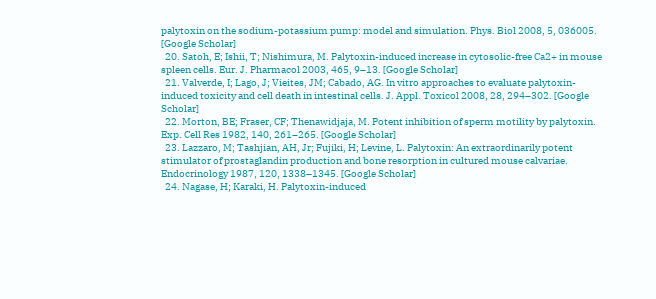palytoxin on the sodium-potassium pump: model and simulation. Phys. Biol 2008, 5, 036005. [Google Scholar]
  20. Satoh, E; Ishii, T; Nishimura, M. Palytoxin-induced increase in cytosolic-free Ca2+ in mouse spleen cells. Eur. J. Pharmacol 2003, 465, 9–13. [Google Scholar]
  21. Valverde, I; Lago, J; Vieites, JM; Cabado, AG. In vitro approaches to evaluate palytoxin-induced toxicity and cell death in intestinal cells. J. Appl. Toxicol 2008, 28, 294–302. [Google Scholar]
  22. Morton, BE; Fraser, CF; Thenawidjaja, M. Potent inhibition of sperm motility by palytoxin. Exp. Cell Res 1982, 140, 261–265. [Google Scholar]
  23. Lazzaro, M; Tashjian, AH, Jr; Fujiki, H; Levine, L. Palytoxin: An extraordinarily potent stimulator of prostaglandin production and bone resorption in cultured mouse calvariae. Endocrinology 1987, 120, 1338–1345. [Google Scholar]
  24. Nagase, H; Karaki, H. Palytoxin-induced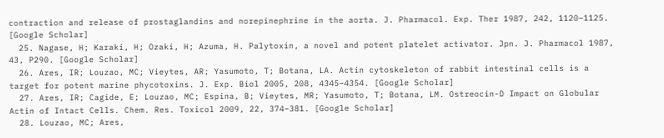contraction and release of prostaglandins and norepinephrine in the aorta. J. Pharmacol. Exp. Ther 1987, 242, 1120–1125. [Google Scholar]
  25. Nagase, H; Karaki, H; Ozaki, H; Azuma, H. Palytoxin, a novel and potent platelet activator. Jpn. J. Pharmacol 1987, 43, P290. [Google Scholar]
  26. Ares, IR; Louzao, MC; Vieytes, AR; Yasumoto, T; Botana, LA. Actin cytoskeleton of rabbit intestinal cells is a target for potent marine phycotoxins. J. Exp. Biol 2005, 208, 4345–4354. [Google Scholar]
  27. Ares, IR; Cagide, E; Louzao, MC; Espina, B; Vieytes, MR; Yasumoto, T; Botana, LM. Ostreocin-D Impact on Globular Actin of Intact Cells. Chem. Res. Toxicol 2009, 22, 374–381. [Google Scholar]
  28. Louzao, MC; Ares,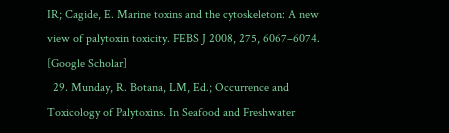IR; Cagide, E. Marine toxins and the cytoskeleton: A new view of palytoxin toxicity. FEBS J 2008, 275, 6067–6074. [Google Scholar]
  29. Munday, R. Botana, LM, Ed.; Occurrence and Toxicology of Palytoxins. In Seafood and Freshwater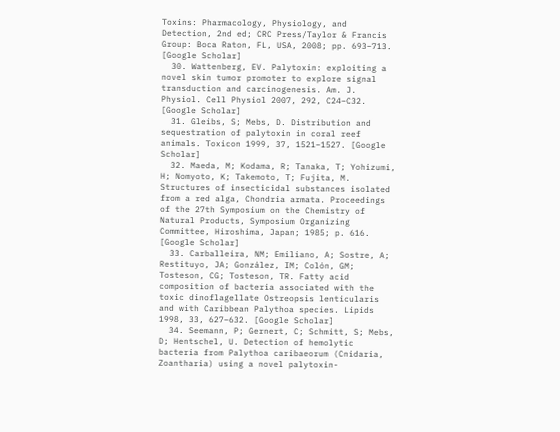Toxins: Pharmacology, Physiology, and Detection, 2nd ed; CRC Press/Taylor & Francis Group: Boca Raton, FL, USA, 2008; pp. 693–713. [Google Scholar]
  30. Wattenberg, EV. Palytoxin: exploiting a novel skin tumor promoter to explore signal transduction and carcinogenesis. Am. J. Physiol. Cell Physiol 2007, 292, C24–C32. [Google Scholar]
  31. Gleibs, S; Mebs, D. Distribution and sequestration of palytoxin in coral reef animals. Toxicon 1999, 37, 1521–1527. [Google Scholar]
  32. Maeda, M; Kodama, R; Tanaka, T; Yohizumi, H; Nomyoto, K; Takemoto, T; Fujita, M. Structures of insecticidal substances isolated from a red alga, Chondria armata. Proceedings of the 27th Symposium on the Chemistry of Natural Products, Symposium Organizing Committee, Hiroshima, Japan; 1985; p. 616. [Google Scholar]
  33. Carballeira, NM; Emiliano, A; Sostre, A; Restituyo, JA; González, IM; Colón, GM; Tosteson, CG; Tosteson, TR. Fatty acid composition of bacteria associated with the toxic dinoflagellate Ostreopsis lenticularis and with Caribbean Palythoa species. Lipids 1998, 33, 627–632. [Google Scholar]
  34. Seemann, P; Gernert, C; Schmitt, S; Mebs, D; Hentschel, U. Detection of hemolytic bacteria from Palythoa caribaeorum (Cnidaria, Zoantharia) using a novel palytoxin-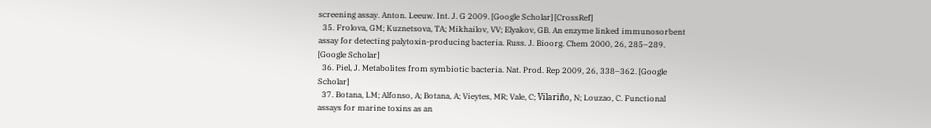screening assay. Anton. Leeuw. Int. J. G 2009. [Google Scholar] [CrossRef]
  35. Frolova, GM; Kuznetsova, TA; Mikhailov, VV; Elyakov, GB. An enzyme linked immunosorbent assay for detecting palytoxin-producing bacteria. Russ. J. Bioorg. Chem 2000, 26, 285–289. [Google Scholar]
  36. Piel, J. Metabolites from symbiotic bacteria. Nat. Prod. Rep 2009, 26, 338–362. [Google Scholar]
  37. Botana, LM; Alfonso, A; Botana, A; Vieytes, MR; Vale, C; Vilariño, N; Louzao, C. Functional assays for marine toxins as an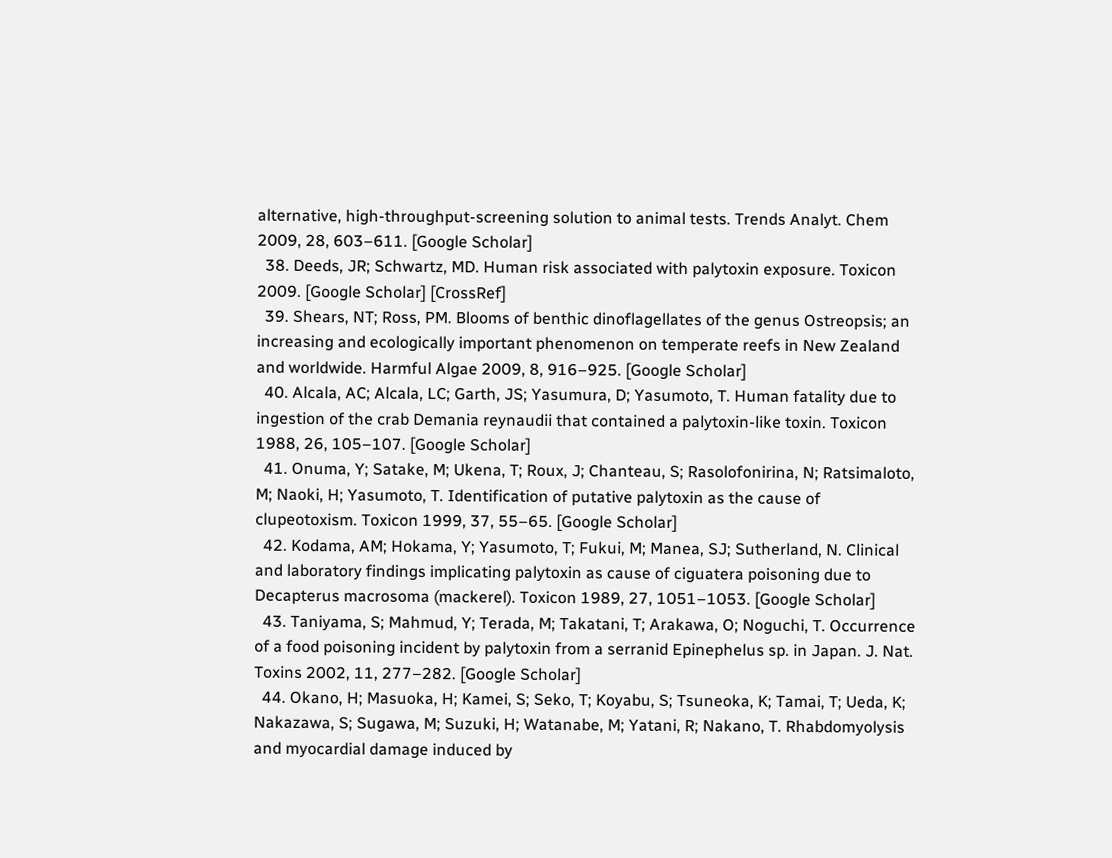alternative, high-throughput-screening solution to animal tests. Trends Analyt. Chem 2009, 28, 603–611. [Google Scholar]
  38. Deeds, JR; Schwartz, MD. Human risk associated with palytoxin exposure. Toxicon 2009. [Google Scholar] [CrossRef]
  39. Shears, NT; Ross, PM. Blooms of benthic dinoflagellates of the genus Ostreopsis; an increasing and ecologically important phenomenon on temperate reefs in New Zealand and worldwide. Harmful Algae 2009, 8, 916–925. [Google Scholar]
  40. Alcala, AC; Alcala, LC; Garth, JS; Yasumura, D; Yasumoto, T. Human fatality due to ingestion of the crab Demania reynaudii that contained a palytoxin-like toxin. Toxicon 1988, 26, 105–107. [Google Scholar]
  41. Onuma, Y; Satake, M; Ukena, T; Roux, J; Chanteau, S; Rasolofonirina, N; Ratsimaloto, M; Naoki, H; Yasumoto, T. Identification of putative palytoxin as the cause of clupeotoxism. Toxicon 1999, 37, 55–65. [Google Scholar]
  42. Kodama, AM; Hokama, Y; Yasumoto, T; Fukui, M; Manea, SJ; Sutherland, N. Clinical and laboratory findings implicating palytoxin as cause of ciguatera poisoning due to Decapterus macrosoma (mackerel). Toxicon 1989, 27, 1051–1053. [Google Scholar]
  43. Taniyama, S; Mahmud, Y; Terada, M; Takatani, T; Arakawa, O; Noguchi, T. Occurrence of a food poisoning incident by palytoxin from a serranid Epinephelus sp. in Japan. J. Nat. Toxins 2002, 11, 277–282. [Google Scholar]
  44. Okano, H; Masuoka, H; Kamei, S; Seko, T; Koyabu, S; Tsuneoka, K; Tamai, T; Ueda, K; Nakazawa, S; Sugawa, M; Suzuki, H; Watanabe, M; Yatani, R; Nakano, T. Rhabdomyolysis and myocardial damage induced by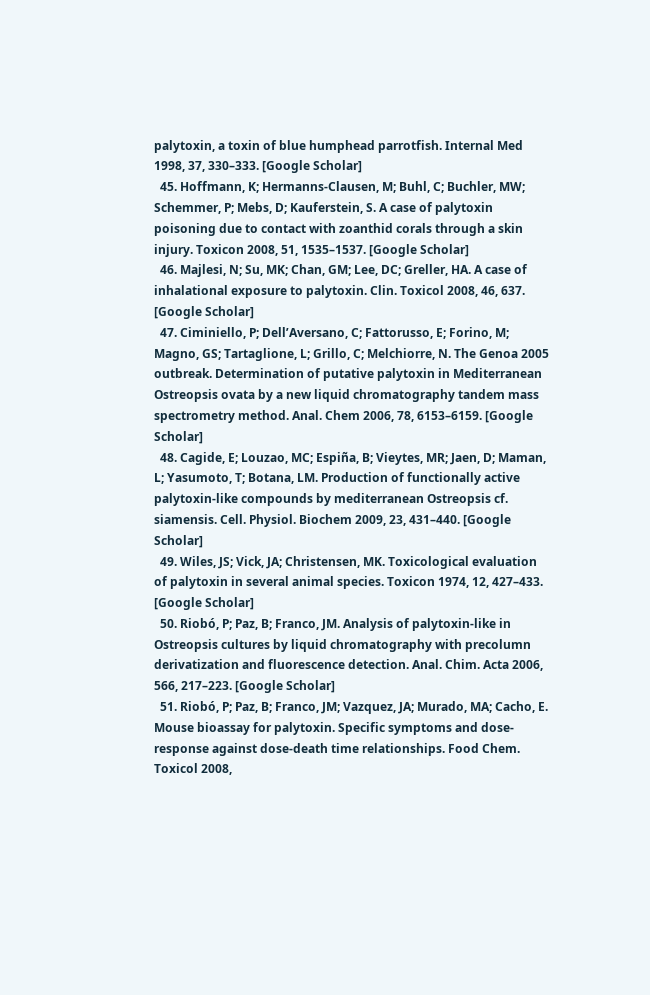palytoxin, a toxin of blue humphead parrotfish. Internal Med 1998, 37, 330–333. [Google Scholar]
  45. Hoffmann, K; Hermanns-Clausen, M; Buhl, C; Buchler, MW; Schemmer, P; Mebs, D; Kauferstein, S. A case of palytoxin poisoning due to contact with zoanthid corals through a skin injury. Toxicon 2008, 51, 1535–1537. [Google Scholar]
  46. Majlesi, N; Su, MK; Chan, GM; Lee, DC; Greller, HA. A case of inhalational exposure to palytoxin. Clin. Toxicol 2008, 46, 637. [Google Scholar]
  47. Ciminiello, P; Dell’Aversano, C; Fattorusso, E; Forino, M; Magno, GS; Tartaglione, L; Grillo, C; Melchiorre, N. The Genoa 2005 outbreak. Determination of putative palytoxin in Mediterranean Ostreopsis ovata by a new liquid chromatography tandem mass spectrometry method. Anal. Chem 2006, 78, 6153–6159. [Google Scholar]
  48. Cagide, E; Louzao, MC; Espiña, B; Vieytes, MR; Jaen, D; Maman, L; Yasumoto, T; Botana, LM. Production of functionally active palytoxin-like compounds by mediterranean Ostreopsis cf. siamensis. Cell. Physiol. Biochem 2009, 23, 431–440. [Google Scholar]
  49. Wiles, JS; Vick, JA; Christensen, MK. Toxicological evaluation of palytoxin in several animal species. Toxicon 1974, 12, 427–433. [Google Scholar]
  50. Riobó, P; Paz, B; Franco, JM. Analysis of palytoxin-like in Ostreopsis cultures by liquid chromatography with precolumn derivatization and fluorescence detection. Anal. Chim. Acta 2006, 566, 217–223. [Google Scholar]
  51. Riobó, P; Paz, B; Franco, JM; Vazquez, JA; Murado, MA; Cacho, E. Mouse bioassay for palytoxin. Specific symptoms and dose-response against dose-death time relationships. Food Chem. Toxicol 2008,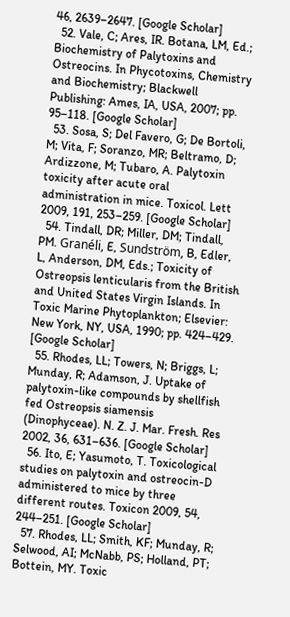46, 2639–2647. [Google Scholar]
  52. Vale, C; Ares, IR. Botana, LM, Ed.; Biochemistry of Palytoxins and Ostreocins. In Phycotoxins, Chemistry and Biochemistry; Blackwell Publishing: Ames, IA, USA, 2007; pp. 95–118. [Google Scholar]
  53. Sosa, S; Del Favero, G; De Bortoli, M; Vita, F; Soranzo, MR; Beltramo, D; Ardizzone, M; Tubaro, A. Palytoxin toxicity after acute oral administration in mice. Toxicol. Lett 2009, 191, 253–259. [Google Scholar]
  54. Tindall, DR; Miller, DM; Tindall, PM. Granéli, E, Sundström, B, Edler, L, Anderson, DM, Eds.; Toxicity of Ostreopsis lenticularis from the British and United States Virgin Islands. In Toxic Marine Phytoplankton; Elsevier: New York, NY, USA, 1990; pp. 424–429. [Google Scholar]
  55. Rhodes, LL; Towers, N; Briggs, L; Munday, R; Adamson, J. Uptake of palytoxin-like compounds by shellfish fed Ostreopsis siamensis (Dinophyceae). N. Z. J. Mar. Fresh. Res 2002, 36, 631–636. [Google Scholar]
  56. Ito, E; Yasumoto, T. Toxicological studies on palytoxin and ostreocin-D administered to mice by three different routes. Toxicon 2009, 54, 244–251. [Google Scholar]
  57. Rhodes, LL; Smith, KF; Munday, R; Selwood, AI; McNabb, PS; Holland, PT; Bottein, MY. Toxic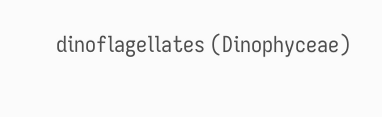dinoflagellates (Dinophyceae)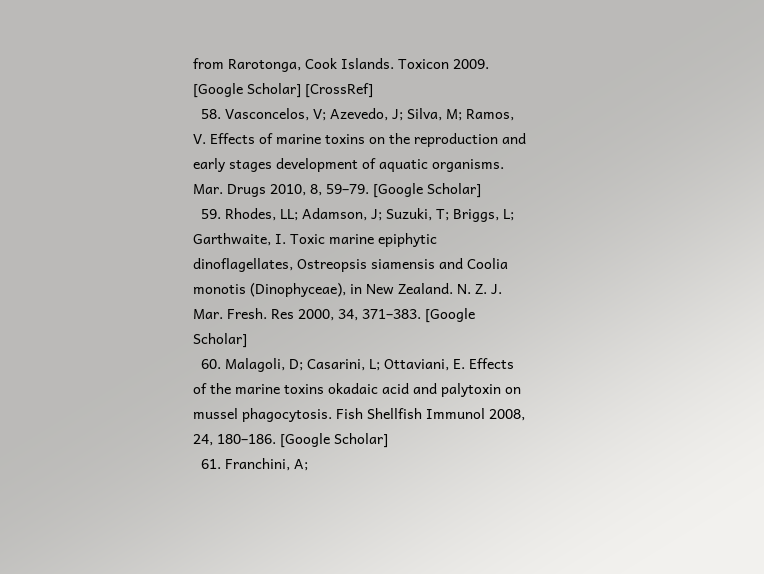from Rarotonga, Cook Islands. Toxicon 2009. [Google Scholar] [CrossRef]
  58. Vasconcelos, V; Azevedo, J; Silva, M; Ramos, V. Effects of marine toxins on the reproduction and early stages development of aquatic organisms. Mar. Drugs 2010, 8, 59–79. [Google Scholar]
  59. Rhodes, LL; Adamson, J; Suzuki, T; Briggs, L; Garthwaite, I. Toxic marine epiphytic dinoflagellates, Ostreopsis siamensis and Coolia monotis (Dinophyceae), in New Zealand. N. Z. J. Mar. Fresh. Res 2000, 34, 371–383. [Google Scholar]
  60. Malagoli, D; Casarini, L; Ottaviani, E. Effects of the marine toxins okadaic acid and palytoxin on mussel phagocytosis. Fish Shellfish Immunol 2008, 24, 180–186. [Google Scholar]
  61. Franchini, A;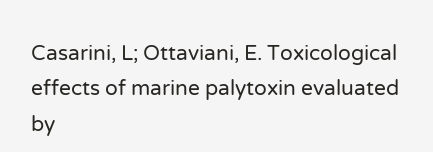Casarini, L; Ottaviani, E. Toxicological effects of marine palytoxin evaluated by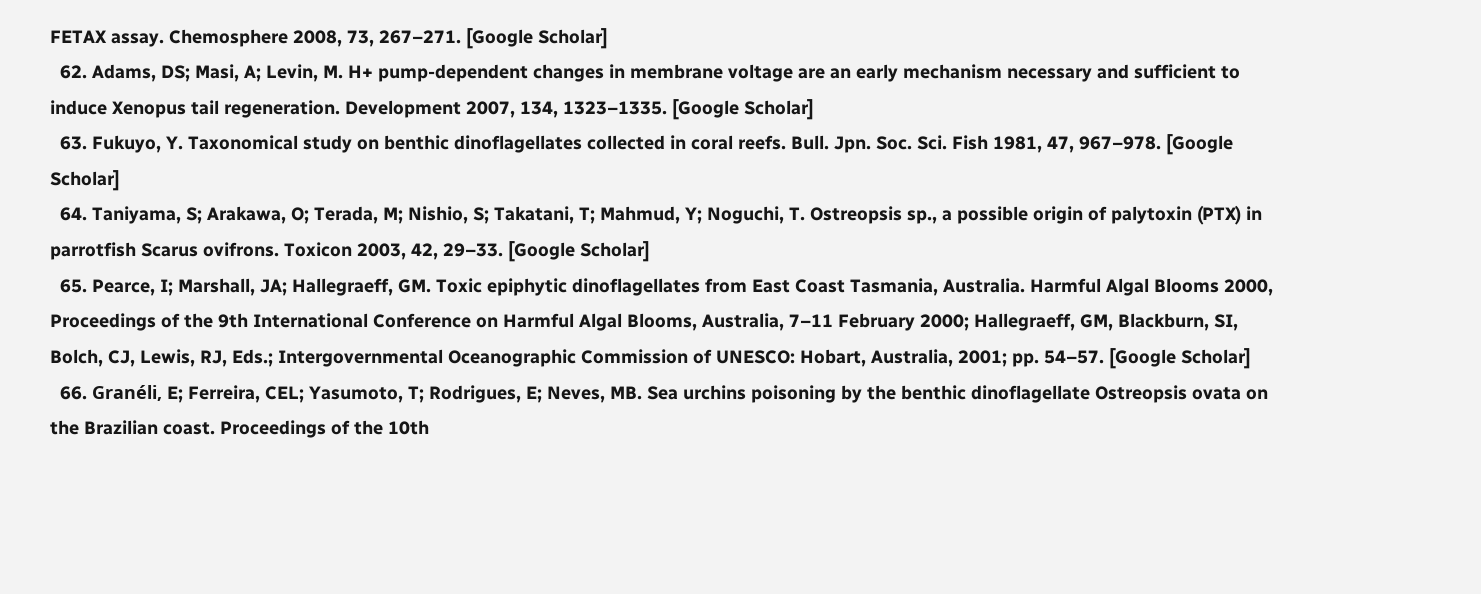FETAX assay. Chemosphere 2008, 73, 267–271. [Google Scholar]
  62. Adams, DS; Masi, A; Levin, M. H+ pump-dependent changes in membrane voltage are an early mechanism necessary and sufficient to induce Xenopus tail regeneration. Development 2007, 134, 1323–1335. [Google Scholar]
  63. Fukuyo, Y. Taxonomical study on benthic dinoflagellates collected in coral reefs. Bull. Jpn. Soc. Sci. Fish 1981, 47, 967–978. [Google Scholar]
  64. Taniyama, S; Arakawa, O; Terada, M; Nishio, S; Takatani, T; Mahmud, Y; Noguchi, T. Ostreopsis sp., a possible origin of palytoxin (PTX) in parrotfish Scarus ovifrons. Toxicon 2003, 42, 29–33. [Google Scholar]
  65. Pearce, I; Marshall, JA; Hallegraeff, GM. Toxic epiphytic dinoflagellates from East Coast Tasmania, Australia. Harmful Algal Blooms 2000, Proceedings of the 9th International Conference on Harmful Algal Blooms, Australia, 7–11 February 2000; Hallegraeff, GM, Blackburn, SI, Bolch, CJ, Lewis, RJ, Eds.; Intergovernmental Oceanographic Commission of UNESCO: Hobart, Australia, 2001; pp. 54–57. [Google Scholar]
  66. Granéli, E; Ferreira, CEL; Yasumoto, T; Rodrigues, E; Neves, MB. Sea urchins poisoning by the benthic dinoflagellate Ostreopsis ovata on the Brazilian coast. Proceedings of the 10th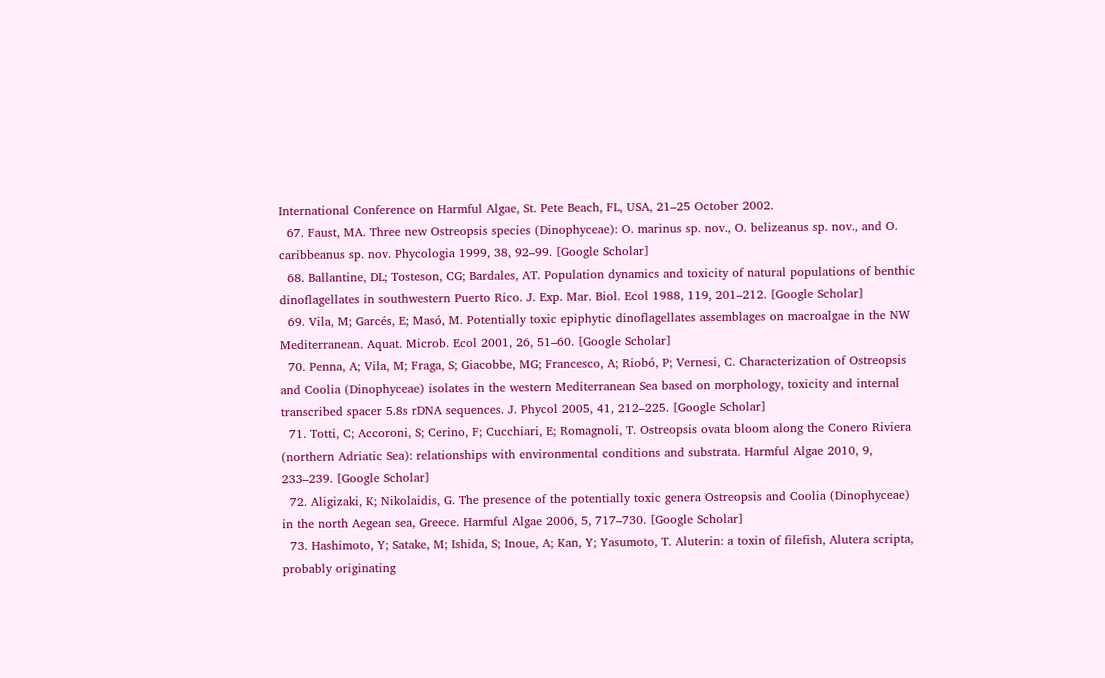International Conference on Harmful Algae, St. Pete Beach, FL, USA, 21–25 October 2002.
  67. Faust, MA. Three new Ostreopsis species (Dinophyceae): O. marinus sp. nov., O. belizeanus sp. nov., and O. caribbeanus sp. nov. Phycologia 1999, 38, 92–99. [Google Scholar]
  68. Ballantine, DL; Tosteson, CG; Bardales, AT. Population dynamics and toxicity of natural populations of benthic dinoflagellates in southwestern Puerto Rico. J. Exp. Mar. Biol. Ecol 1988, 119, 201–212. [Google Scholar]
  69. Vila, M; Garcés, E; Masó, M. Potentially toxic epiphytic dinoflagellates assemblages on macroalgae in the NW Mediterranean. Aquat. Microb. Ecol 2001, 26, 51–60. [Google Scholar]
  70. Penna, A; Vila, M; Fraga, S; Giacobbe, MG; Francesco, A; Riobó, P; Vernesi, C. Characterization of Ostreopsis and Coolia (Dinophyceae) isolates in the western Mediterranean Sea based on morphology, toxicity and internal transcribed spacer 5.8s rDNA sequences. J. Phycol 2005, 41, 212–225. [Google Scholar]
  71. Totti, C; Accoroni, S; Cerino, F; Cucchiari, E; Romagnoli, T. Ostreopsis ovata bloom along the Conero Riviera (northern Adriatic Sea): relationships with environmental conditions and substrata. Harmful Algae 2010, 9, 233–239. [Google Scholar]
  72. Aligizaki, K; Nikolaidis, G. The presence of the potentially toxic genera Ostreopsis and Coolia (Dinophyceae) in the north Aegean sea, Greece. Harmful Algae 2006, 5, 717–730. [Google Scholar]
  73. Hashimoto, Y; Satake, M; Ishida, S; Inoue, A; Kan, Y; Yasumoto, T. Aluterin: a toxin of filefish, Alutera scripta, probably originating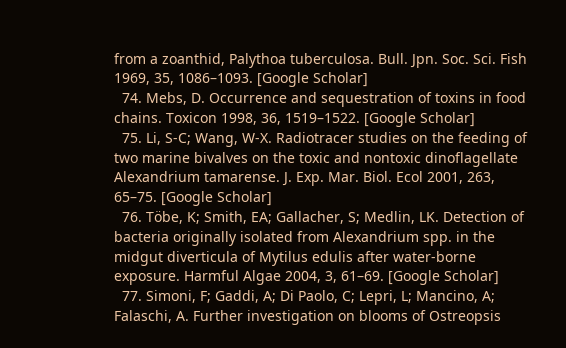from a zoanthid, Palythoa tuberculosa. Bull. Jpn. Soc. Sci. Fish 1969, 35, 1086–1093. [Google Scholar]
  74. Mebs, D. Occurrence and sequestration of toxins in food chains. Toxicon 1998, 36, 1519–1522. [Google Scholar]
  75. Li, S-C; Wang, W-X. Radiotracer studies on the feeding of two marine bivalves on the toxic and nontoxic dinoflagellate Alexandrium tamarense. J. Exp. Mar. Biol. Ecol 2001, 263, 65–75. [Google Scholar]
  76. Töbe, K; Smith, EA; Gallacher, S; Medlin, LK. Detection of bacteria originally isolated from Alexandrium spp. in the midgut diverticula of Mytilus edulis after water-borne exposure. Harmful Algae 2004, 3, 61–69. [Google Scholar]
  77. Simoni, F; Gaddi, A; Di Paolo, C; Lepri, L; Mancino, A; Falaschi, A. Further investigation on blooms of Ostreopsis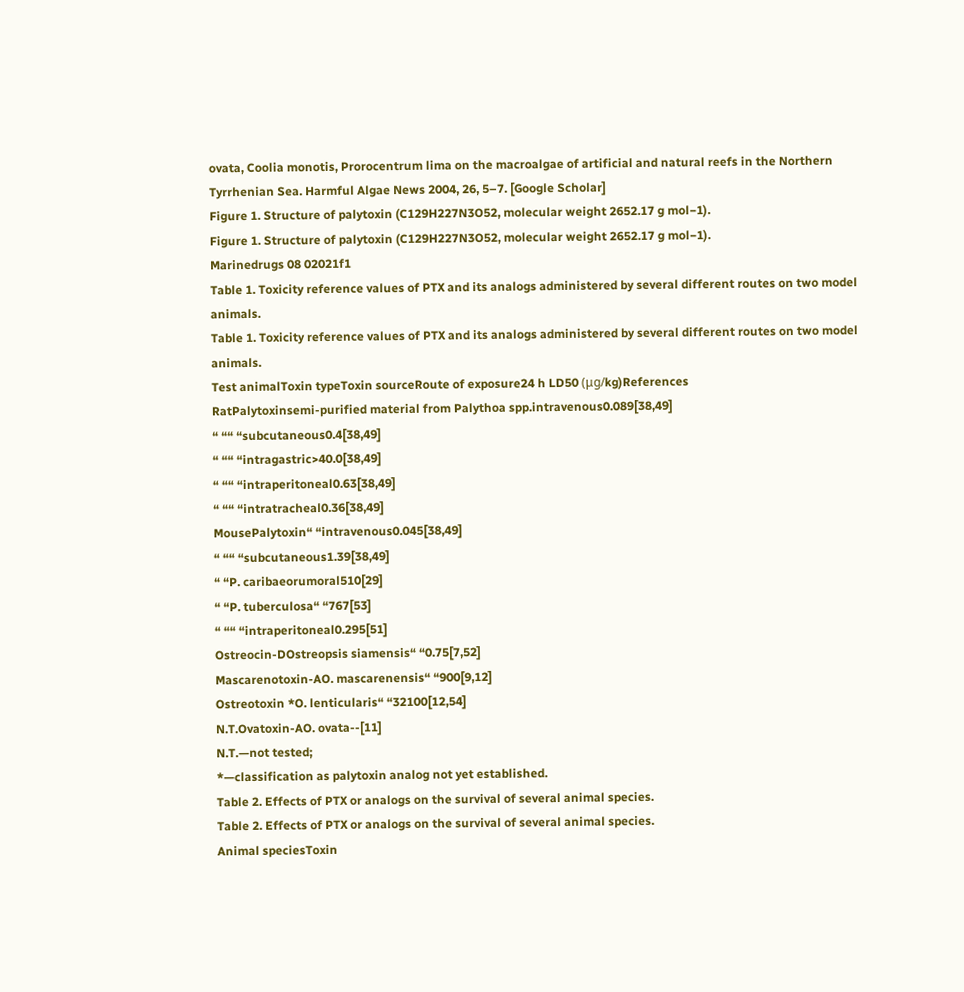ovata, Coolia monotis, Prorocentrum lima on the macroalgae of artificial and natural reefs in the Northern Tyrrhenian Sea. Harmful Algae News 2004, 26, 5–7. [Google Scholar]
Figure 1. Structure of palytoxin (C129H227N3O52, molecular weight 2652.17 g mol−1).
Figure 1. Structure of palytoxin (C129H227N3O52, molecular weight 2652.17 g mol−1).
Marinedrugs 08 02021f1
Table 1. Toxicity reference values of PTX and its analogs administered by several different routes on two model animals.
Table 1. Toxicity reference values of PTX and its analogs administered by several different routes on two model animals.
Test animalToxin typeToxin sourceRoute of exposure24 h LD50 (μg/kg)References
RatPalytoxinsemi-purified material from Palythoa spp.intravenous0.089[38,49]
“ ““ “subcutaneous0.4[38,49]
“ ““ “intragastric>40.0[38,49]
“ ““ “intraperitoneal0.63[38,49]
“ ““ “intratracheal0.36[38,49]
MousePalytoxin“ “intravenous0.045[38,49]
“ ““ “subcutaneous1.39[38,49]
“ “P. caribaeorumoral510[29]
“ “P. tuberculosa“ “767[53]
“ ““ “intraperitoneal0.295[51]
Ostreocin-DOstreopsis siamensis“ “0.75[7,52]
Mascarenotoxin-AO. mascarenensis“ “900[9,12]
Ostreotoxin *O. lenticularis“ “32100[12,54]
N.T.Ovatoxin-AO. ovata--[11]
N.T.—not tested;
*—classification as palytoxin analog not yet established.
Table 2. Effects of PTX or analogs on the survival of several animal species.
Table 2. Effects of PTX or analogs on the survival of several animal species.
Animal speciesToxin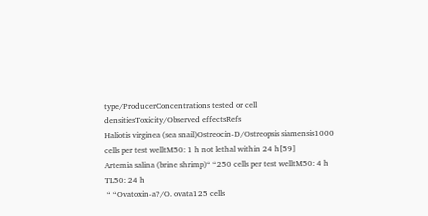type/ProducerConcentrations tested or cell densitiesToxicity/Observed effectsRefs
Haliotis virginea (sea snail)Ostreocin-D/Ostreopsis siamensis1000 cells per test welltM50: 1 h not lethal within 24 h[59]
Artemia salina (brine shrimp)“ “250 cells per test welltM50: 4 h
TL50: 24 h
 “ “Ovatoxin-a?/O. ovata125 cells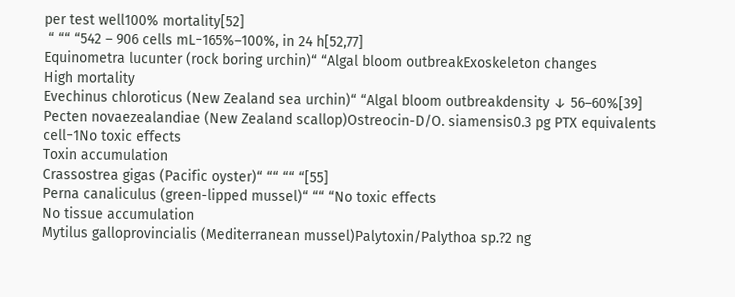per test well100% mortality[52]
 “ ““ “542 – 906 cells mL−165%–100%, in 24 h[52,77]
Equinometra lucunter (rock boring urchin)“ “Algal bloom outbreakExoskeleton changes
High mortality
Evechinus chloroticus (New Zealand sea urchin)“ “Algal bloom outbreakdensity ↓ 56–60%[39]
Pecten novaezealandiae (New Zealand scallop)Ostreocin-D/O. siamensis0.3 pg PTX equivalents cell−1No toxic effects
Toxin accumulation
Crassostrea gigas (Pacific oyster)“ ““ ““ “[55]
Perna canaliculus (green-lipped mussel)“ ““ “No toxic effects
No tissue accumulation
Mytilus galloprovincialis (Mediterranean mussel)Palytoxin/Palythoa sp.?2 ng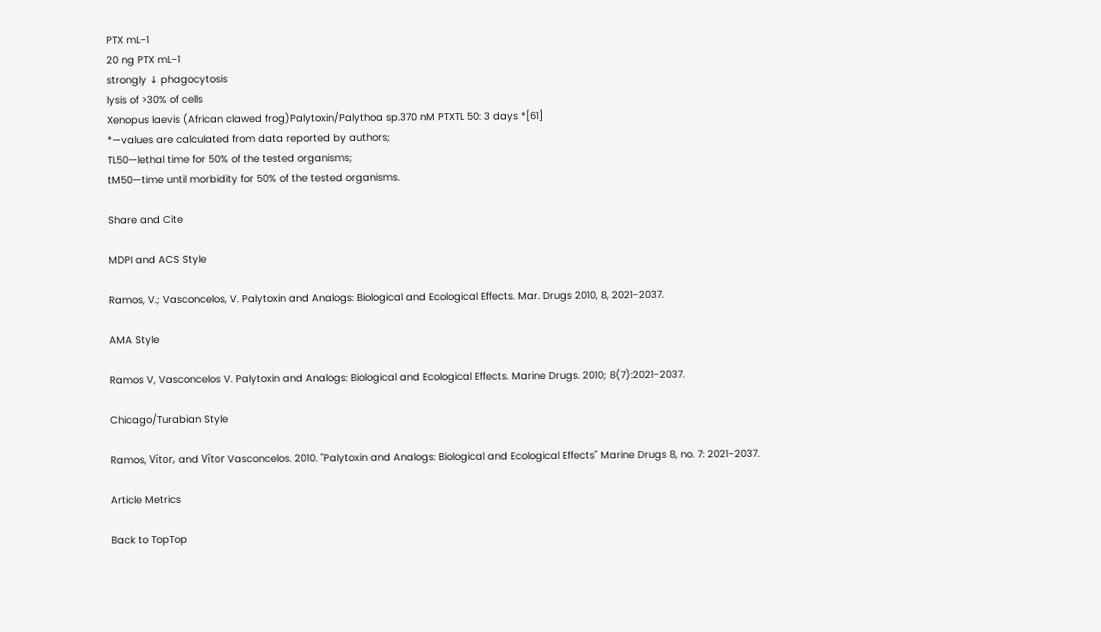PTX mL−1
20 ng PTX mL−1
strongly ↓ phagocytosis
lysis of >30% of cells
Xenopus laevis (African clawed frog)Palytoxin/Palythoa sp.370 nM PTXTL 50: 3 days *[61]
*—values are calculated from data reported by authors;
TL50—lethal time for 50% of the tested organisms;
tM50—time until morbidity for 50% of the tested organisms.

Share and Cite

MDPI and ACS Style

Ramos, V.; Vasconcelos, V. Palytoxin and Analogs: Biological and Ecological Effects. Mar. Drugs 2010, 8, 2021-2037.

AMA Style

Ramos V, Vasconcelos V. Palytoxin and Analogs: Biological and Ecological Effects. Marine Drugs. 2010; 8(7):2021-2037.

Chicago/Turabian Style

Ramos, Vítor, and Vítor Vasconcelos. 2010. "Palytoxin and Analogs: Biological and Ecological Effects" Marine Drugs 8, no. 7: 2021-2037.

Article Metrics

Back to TopTop